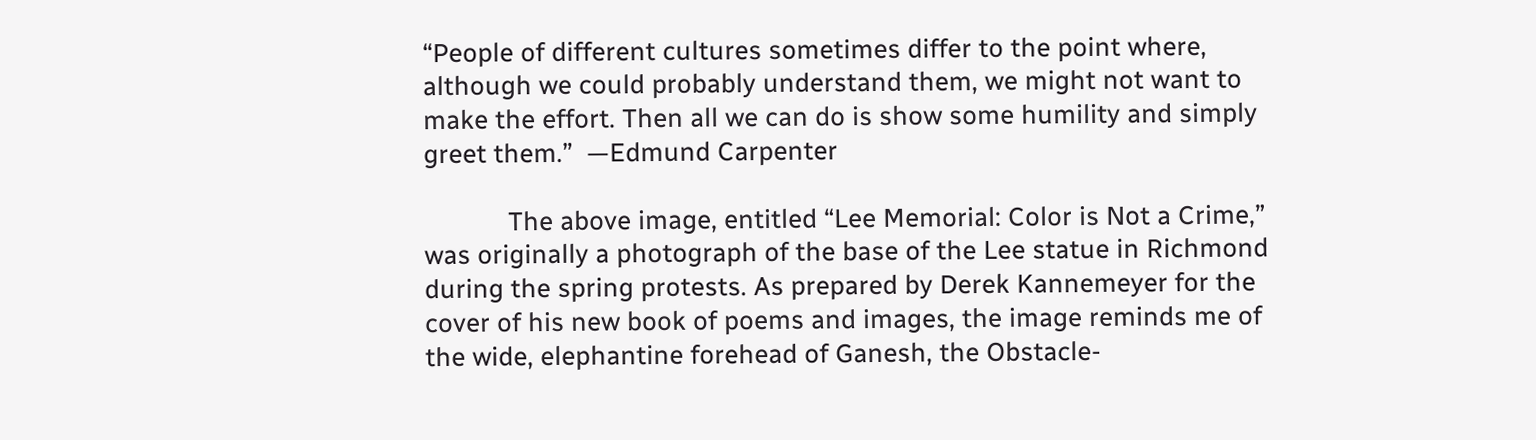“People of different cultures sometimes differ to the point where, although we could probably understand them, we might not want to make the effort. Then all we can do is show some humility and simply greet them.”  —Edmund Carpenter

            The above image, entitled “Lee Memorial: Color is Not a Crime,” was originally a photograph of the base of the Lee statue in Richmond during the spring protests. As prepared by Derek Kannemeyer for the cover of his new book of poems and images, the image reminds me of the wide, elephantine forehead of Ganesh, the Obstacle-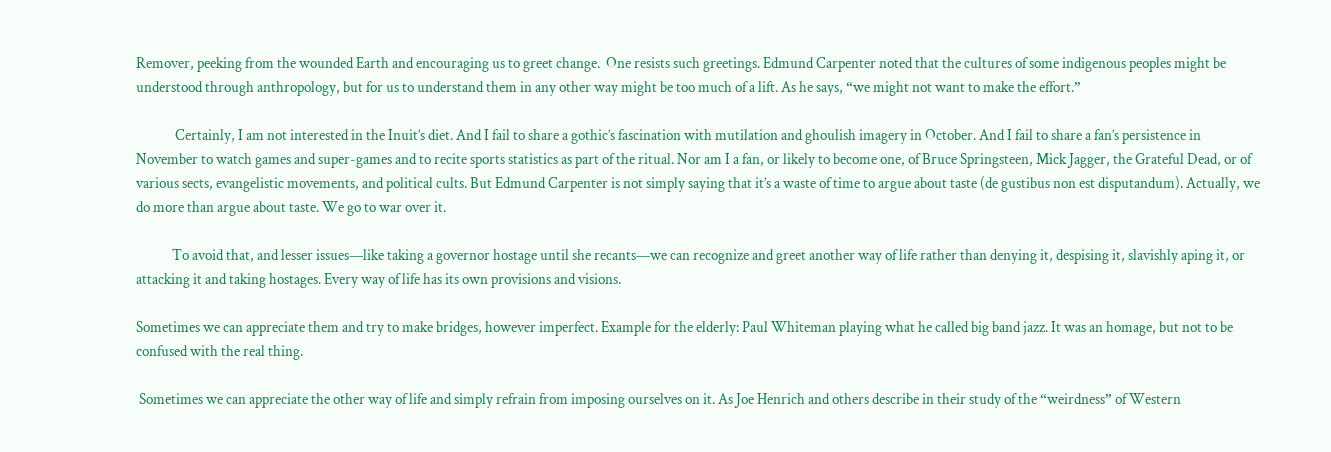Remover, peeking from the wounded Earth and encouraging us to greet change.  One resists such greetings. Edmund Carpenter noted that the cultures of some indigenous peoples might be understood through anthropology, but for us to understand them in any other way might be too much of a lift. As he says, “we might not want to make the effort.”

             Certainly, I am not interested in the Inuit’s diet. And I fail to share a gothic’s fascination with mutilation and ghoulish imagery in October. And I fail to share a fan’s persistence in November to watch games and super-games and to recite sports statistics as part of the ritual. Nor am I a fan, or likely to become one, of Bruce Springsteen, Mick Jagger, the Grateful Dead, or of various sects, evangelistic movements, and political cults. But Edmund Carpenter is not simply saying that it’s a waste of time to argue about taste (de gustibus non est disputandum). Actually, we do more than argue about taste. We go to war over it.

            To avoid that, and lesser issues—like taking a governor hostage until she recants—we can recognize and greet another way of life rather than denying it, despising it, slavishly aping it, or attacking it and taking hostages. Every way of life has its own provisions and visions.

Sometimes we can appreciate them and try to make bridges, however imperfect. Example for the elderly: Paul Whiteman playing what he called big band jazz. It was an homage, but not to be confused with the real thing.

 Sometimes we can appreciate the other way of life and simply refrain from imposing ourselves on it. As Joe Henrich and others describe in their study of the “weirdness” of Western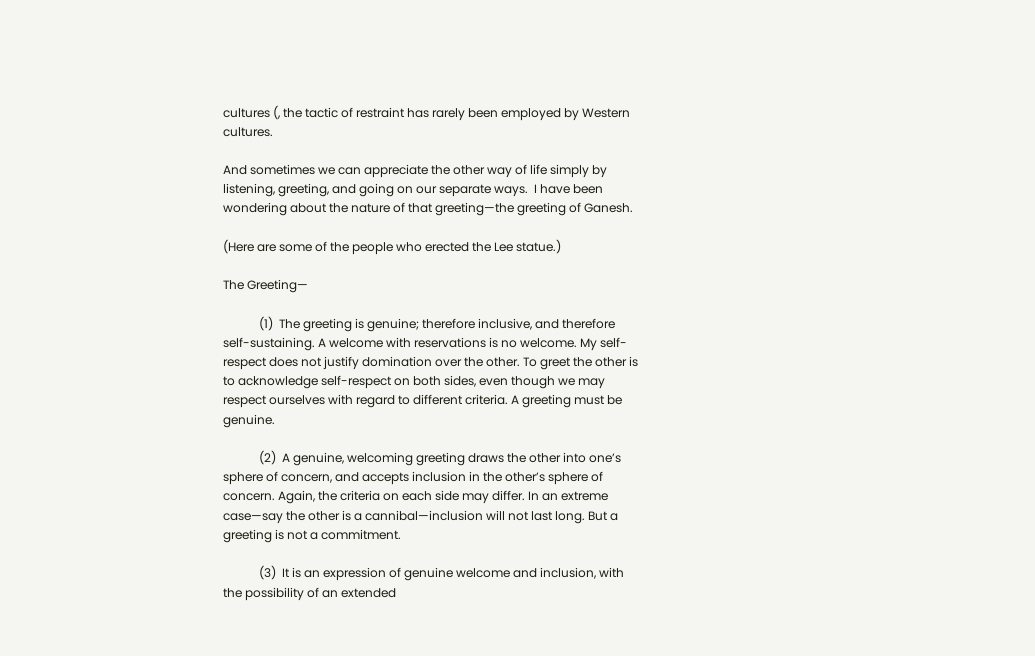cultures (, the tactic of restraint has rarely been employed by Western cultures.

And sometimes we can appreciate the other way of life simply by listening, greeting, and going on our separate ways.  I have been wondering about the nature of that greeting—the greeting of Ganesh.

(Here are some of the people who erected the Lee statue.)

The Greeting—

            (1)  The greeting is genuine; therefore inclusive, and therefore self-sustaining. A welcome with reservations is no welcome. My self-respect does not justify domination over the other. To greet the other is to acknowledge self-respect on both sides, even though we may respect ourselves with regard to different criteria. A greeting must be genuine.

            (2)  A genuine, welcoming greeting draws the other into one’s sphere of concern, and accepts inclusion in the other’s sphere of concern. Again, the criteria on each side may differ. In an extreme case—say the other is a cannibal—inclusion will not last long. But a greeting is not a commitment.

            (3)  It is an expression of genuine welcome and inclusion, with the possibility of an extended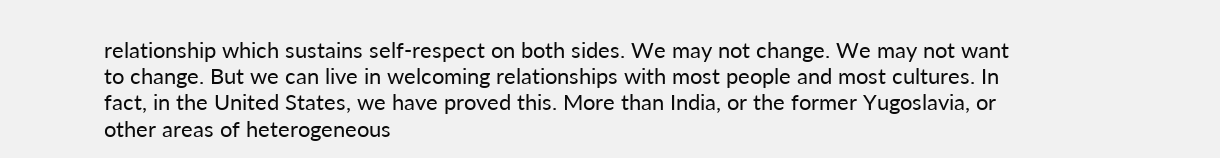relationship which sustains self-respect on both sides. We may not change. We may not want to change. But we can live in welcoming relationships with most people and most cultures. In fact, in the United States, we have proved this. More than India, or the former Yugoslavia, or other areas of heterogeneous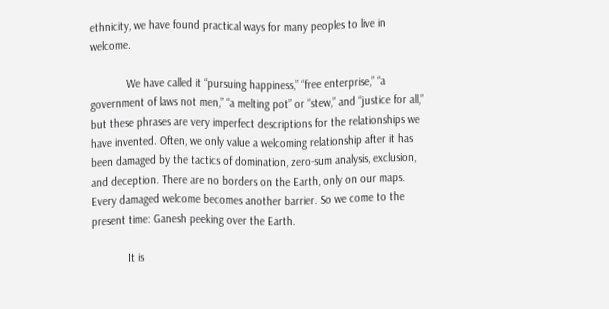ethnicity, we have found practical ways for many peoples to live in welcome.

            We have called it “pursuing happiness,” “free enterprise,” “a government of laws not men,” “a melting pot” or “stew,” and “justice for all,” but these phrases are very imperfect descriptions for the relationships we have invented. Often, we only value a welcoming relationship after it has been damaged by the tactics of domination, zero-sum analysis, exclusion, and deception. There are no borders on the Earth, only on our maps. Every damaged welcome becomes another barrier. So we come to the present time: Ganesh peeking over the Earth.

            It is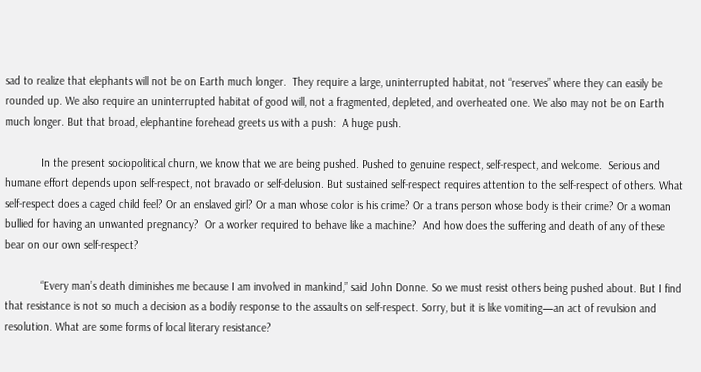sad to realize that elephants will not be on Earth much longer.  They require a large, uninterrupted habitat, not “reserves” where they can easily be rounded up. We also require an uninterrupted habitat of good will, not a fragmented, depleted, and overheated one. We also may not be on Earth much longer. But that broad, elephantine forehead greets us with a push:  A huge push.

            In the present sociopolitical churn, we know that we are being pushed. Pushed to genuine respect, self-respect, and welcome.  Serious and humane effort depends upon self-respect, not bravado or self-delusion. But sustained self-respect requires attention to the self-respect of others. What self-respect does a caged child feel? Or an enslaved girl? Or a man whose color is his crime? Or a trans person whose body is their crime? Or a woman bullied for having an unwanted pregnancy?  Or a worker required to behave like a machine?  And how does the suffering and death of any of these bear on our own self-respect?

            “Every man’s death diminishes me because I am involved in mankind,” said John Donne. So we must resist others being pushed about. But I find that resistance is not so much a decision as a bodily response to the assaults on self-respect. Sorry, but it is like vomiting—an act of revulsion and resolution. What are some forms of local literary resistance?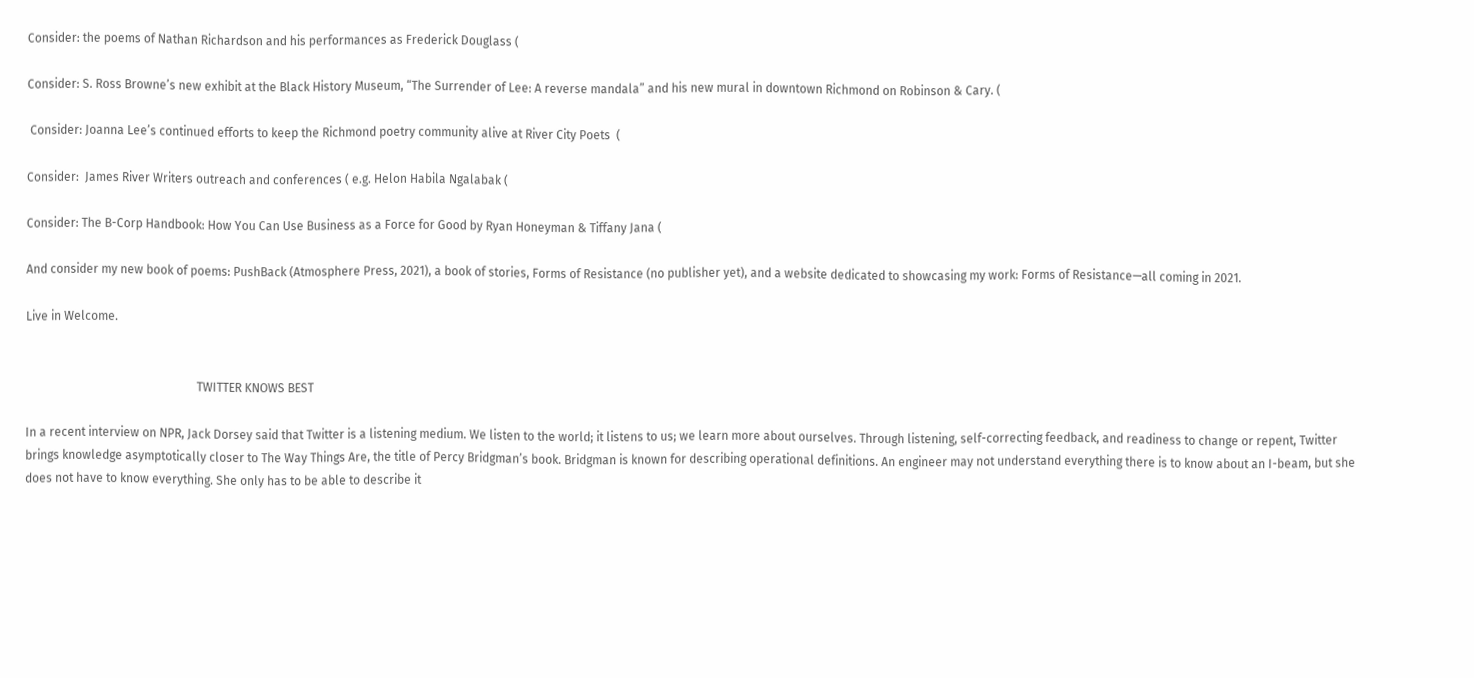Consider: the poems of Nathan Richardson and his performances as Frederick Douglass (

Consider: S. Ross Browne’s new exhibit at the Black History Museum, “The Surrender of Lee: A reverse mandala” and his new mural in downtown Richmond on Robinson & Cary. (

 Consider: Joanna Lee’s continued efforts to keep the Richmond poetry community alive at River City Poets  (

Consider:  James River Writers outreach and conferences ( e.g. Helon Habila Ngalabak (

Consider: The B-Corp Handbook: How You Can Use Business as a Force for Good by Ryan Honeyman & Tiffany Jana (

And consider my new book of poems: PushBack (Atmosphere Press, 2021), a book of stories, Forms of Resistance (no publisher yet), and a website dedicated to showcasing my work: Forms of Resistance—all coming in 2021.

Live in Welcome.


                                                         TWITTER KNOWS BEST

In a recent interview on NPR, Jack Dorsey said that Twitter is a listening medium. We listen to the world; it listens to us; we learn more about ourselves. Through listening, self-correcting feedback, and readiness to change or repent, Twitter brings knowledge asymptotically closer to The Way Things Are, the title of Percy Bridgman’s book. Bridgman is known for describing operational definitions. An engineer may not understand everything there is to know about an I-beam, but she does not have to know everything. She only has to be able to describe it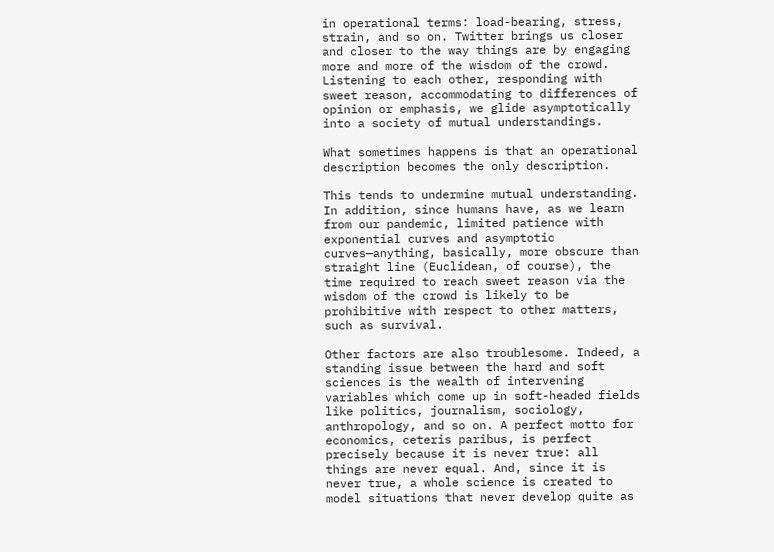in operational terms: load-bearing, stress, strain, and so on. Twitter brings us closer and closer to the way things are by engaging more and more of the wisdom of the crowd. Listening to each other, responding with sweet reason, accommodating to differences of opinion or emphasis, we glide asymptotically into a society of mutual understandings.

What sometimes happens is that an operational description becomes the only description.

This tends to undermine mutual understanding. In addition, since humans have, as we learn from our pandemic, limited patience with exponential curves and asymptotic curves—anything, basically, more obscure than straight line (Euclidean, of course), the time required to reach sweet reason via the wisdom of the crowd is likely to be prohibitive with respect to other matters, such as survival.

Other factors are also troublesome. Indeed, a standing issue between the hard and soft sciences is the wealth of intervening variables which come up in soft-headed fields like politics, journalism, sociology, anthropology, and so on. A perfect motto for economics, ceteris paribus, is perfect precisely because it is never true: all things are never equal. And, since it is never true, a whole science is created to model situations that never develop quite as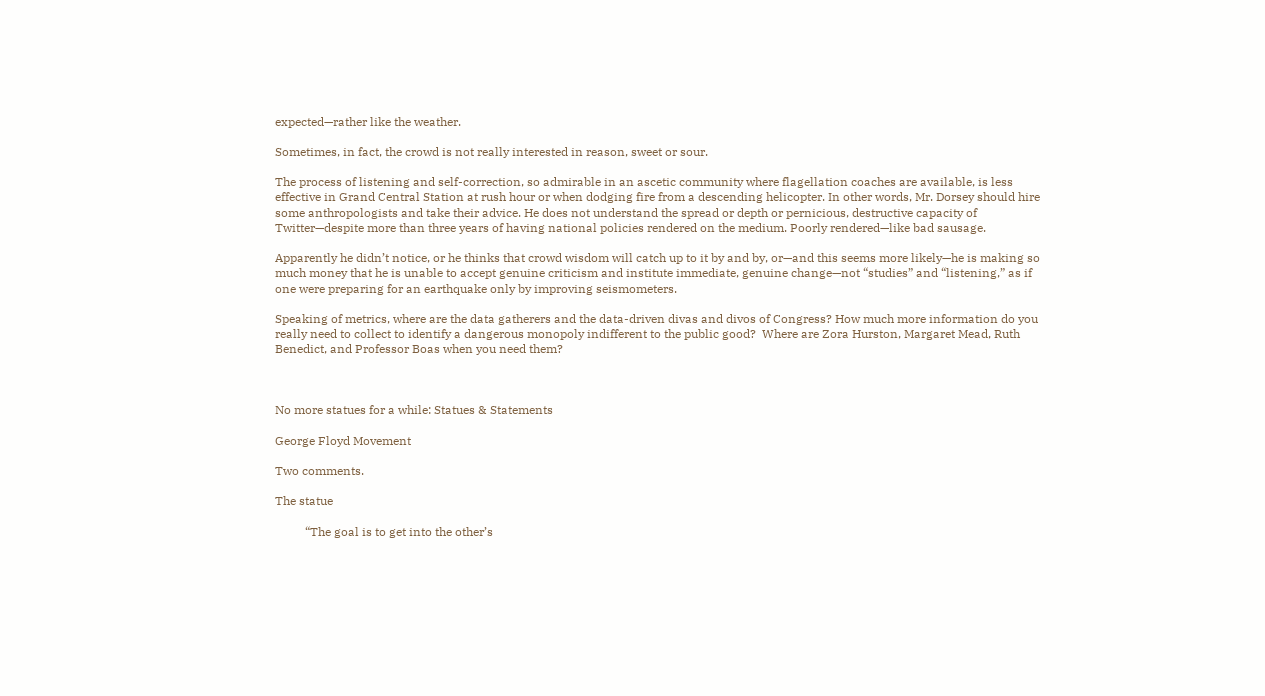expected—rather like the weather.

Sometimes, in fact, the crowd is not really interested in reason, sweet or sour.

The process of listening and self-correction, so admirable in an ascetic community where flagellation coaches are available, is less effective in Grand Central Station at rush hour or when dodging fire from a descending helicopter. In other words, Mr. Dorsey should hire some anthropologists and take their advice. He does not understand the spread or depth or pernicious, destructive capacity of Twitter—despite more than three years of having national policies rendered on the medium. Poorly rendered—like bad sausage.

Apparently he didn’t notice, or he thinks that crowd wisdom will catch up to it by and by, or—and this seems more likely—he is making so much money that he is unable to accept genuine criticism and institute immediate, genuine change—not “studies” and “listening,” as if one were preparing for an earthquake only by improving seismometers.

Speaking of metrics, where are the data gatherers and the data-driven divas and divos of Congress? How much more information do you really need to collect to identify a dangerous monopoly indifferent to the public good?  Where are Zora Hurston, Margaret Mead, Ruth Benedict, and Professor Boas when you need them?



No more statues for a while: Statues & Statements

George Floyd Movement

Two comments.

The statue

          “The goal is to get into the other’s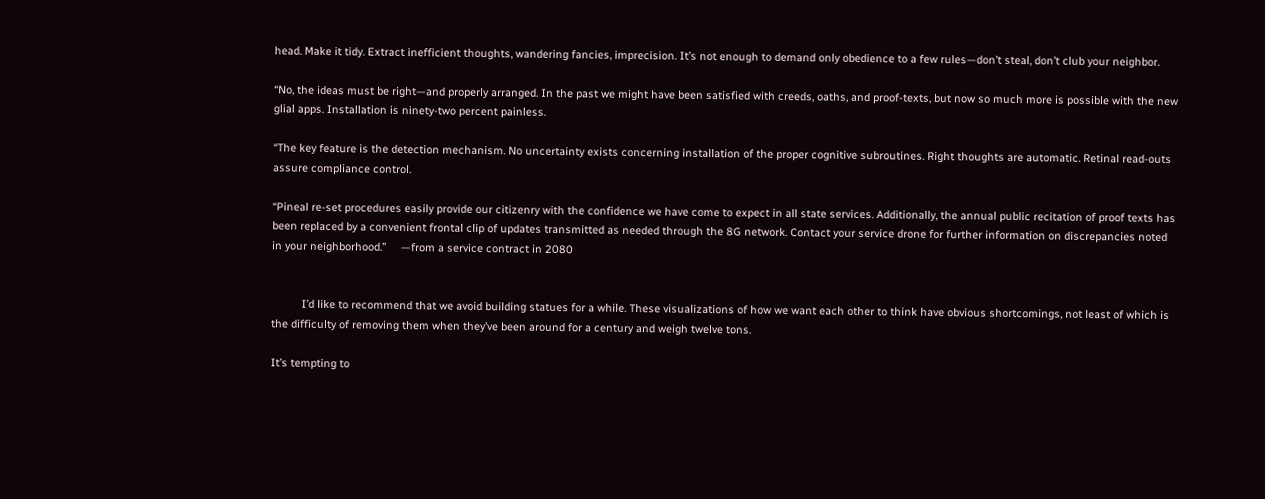head. Make it tidy. Extract inefficient thoughts, wandering fancies, imprecision. It’s not enough to demand only obedience to a few rules—don’t steal, don’t club your neighbor.

“No, the ideas must be right—and properly arranged. In the past we might have been satisfied with creeds, oaths, and proof-texts, but now so much more is possible with the new glial apps. Installation is ninety-two percent painless.

“The key feature is the detection mechanism. No uncertainty exists concerning installation of the proper cognitive subroutines. Right thoughts are automatic. Retinal read-outs assure compliance control.

“Pineal re-set procedures easily provide our citizenry with the confidence we have come to expect in all state services. Additionally, the annual public recitation of proof texts has been replaced by a convenient frontal clip of updates transmitted as needed through the 8G network. Contact your service drone for further information on discrepancies noted in your neighborhood.”     —from a service contract in 2080


          I’d like to recommend that we avoid building statues for a while. These visualizations of how we want each other to think have obvious shortcomings, not least of which is the difficulty of removing them when they’ve been around for a century and weigh twelve tons.

It’s tempting to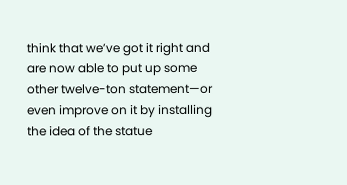think that we’ve got it right and are now able to put up some other twelve-ton statement—or even improve on it by installing the idea of the statue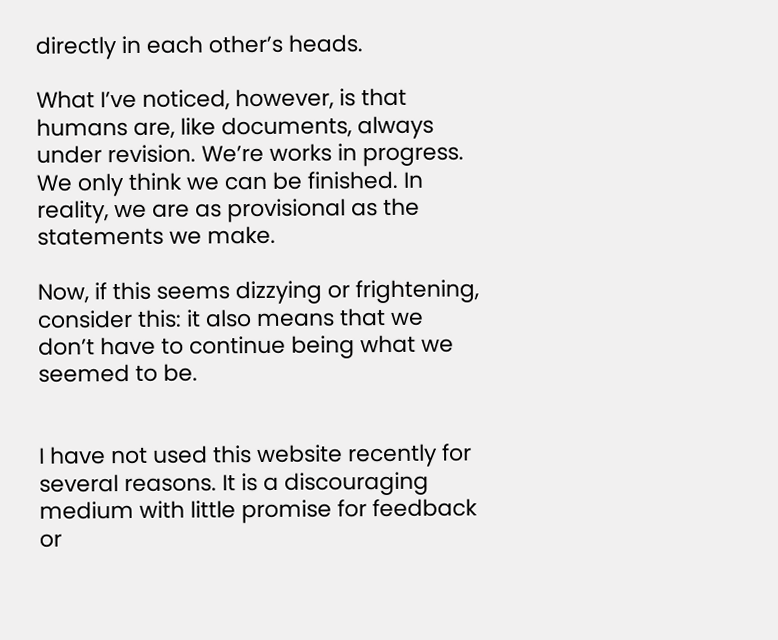directly in each other’s heads.

What I’ve noticed, however, is that humans are, like documents, always under revision. We’re works in progress. We only think we can be finished. In reality, we are as provisional as the statements we make.

Now, if this seems dizzying or frightening, consider this: it also means that we don’t have to continue being what we seemed to be.


I have not used this website recently for several reasons. It is a discouraging medium with little promise for feedback or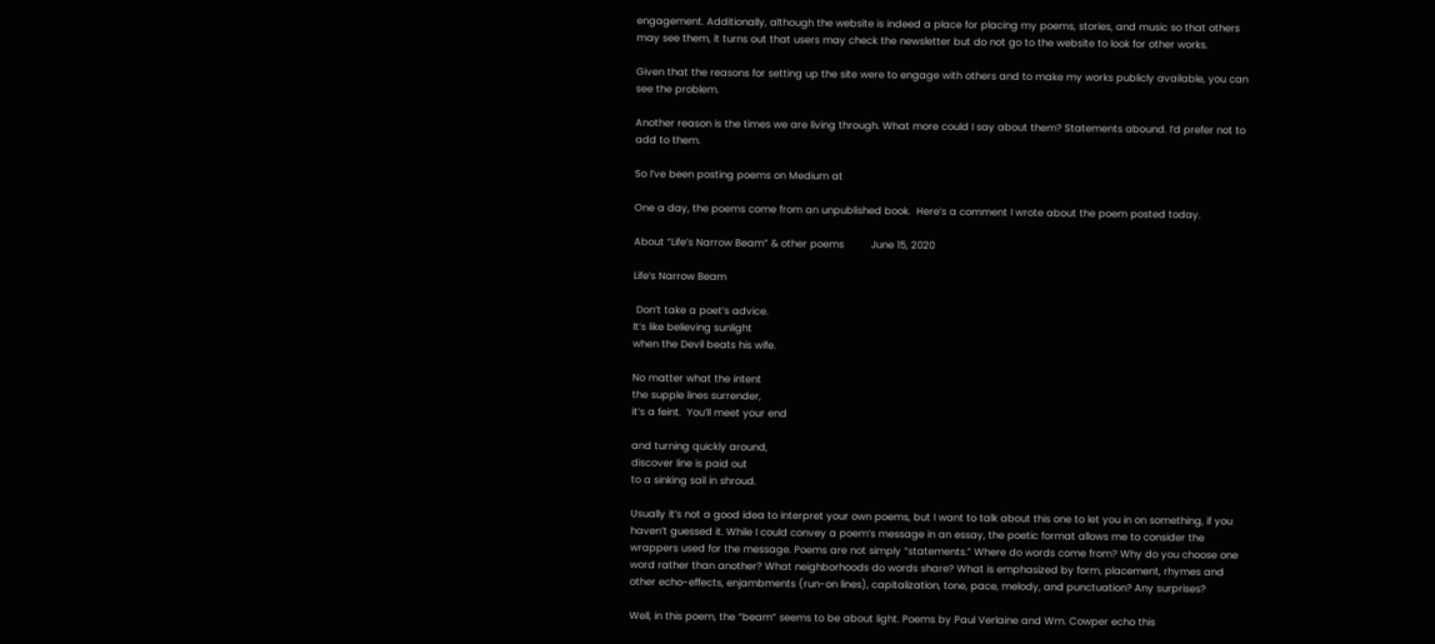engagement. Additionally, although the website is indeed a place for placing my poems, stories, and music so that others may see them, it turns out that users may check the newsletter but do not go to the website to look for other works.

Given that the reasons for setting up the site were to engage with others and to make my works publicly available, you can see the problem.

Another reason is the times we are living through. What more could I say about them? Statements abound. I’d prefer not to add to them.

So I’ve been posting poems on Medium at

One a day, the poems come from an unpublished book.  Here’s a comment I wrote about the poem posted today.

About “Life’s Narrow Beam” & other poems         June 15, 2020

Life’s Narrow Beam

 Don’t take a poet’s advice.
It’s like believing sunlight
when the Devil beats his wife.

No matter what the intent
the supple lines surrender,
it’s a feint.  You’ll meet your end

and turning quickly around,
discover line is paid out
to a sinking sail in shroud.

Usually it’s not a good idea to interpret your own poems, but I want to talk about this one to let you in on something, if you haven’t guessed it. While I could convey a poem’s message in an essay, the poetic format allows me to consider the wrappers used for the message. Poems are not simply “statements.” Where do words come from? Why do you choose one word rather than another? What neighborhoods do words share? What is emphasized by form, placement, rhymes and other echo-effects, enjambments (run-on lines), capitalization, tone, pace, melody, and punctuation? Any surprises?

Well, in this poem, the “beam” seems to be about light. Poems by Paul Verlaine and Wm. Cowper echo this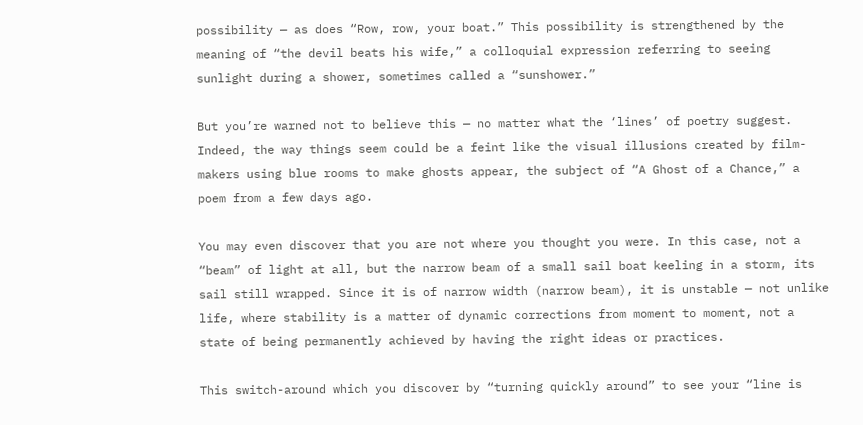possibility — as does “Row, row, your boat.” This possibility is strengthened by the meaning of “the devil beats his wife,” a colloquial expression referring to seeing sunlight during a shower, sometimes called a “sunshower.”

But you’re warned not to believe this — no matter what the ‘lines’ of poetry suggest. Indeed, the way things seem could be a feint like the visual illusions created by film-makers using blue rooms to make ghosts appear, the subject of “A Ghost of a Chance,” a poem from a few days ago.

You may even discover that you are not where you thought you were. In this case, not a “beam” of light at all, but the narrow beam of a small sail boat keeling in a storm, its sail still wrapped. Since it is of narrow width (narrow beam), it is unstable — not unlike life, where stability is a matter of dynamic corrections from moment to moment, not a state of being permanently achieved by having the right ideas or practices.

This switch-around which you discover by “turning quickly around” to see your “line is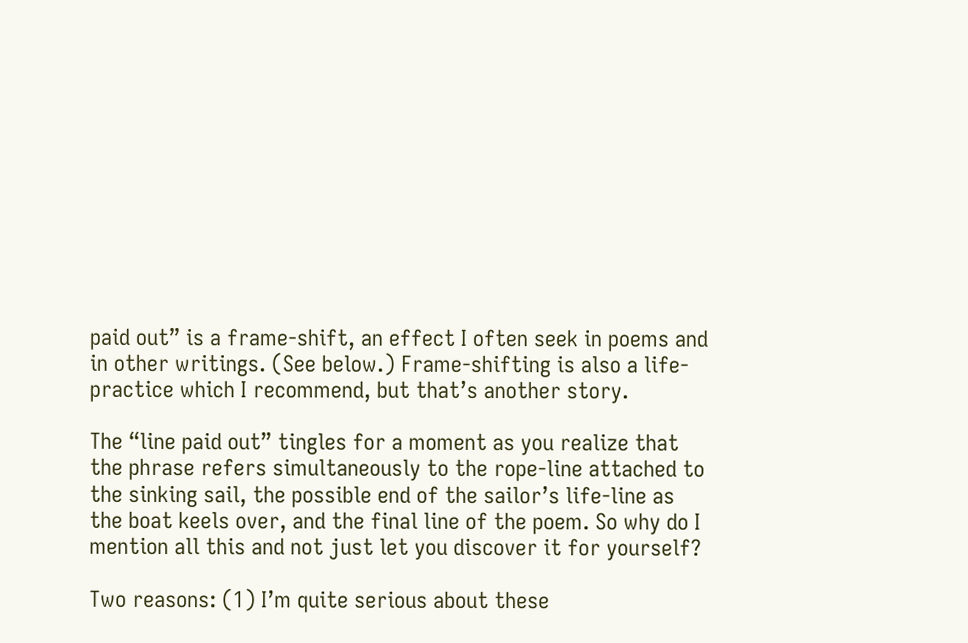paid out” is a frame-shift, an effect I often seek in poems and in other writings. (See below.) Frame-shifting is also a life-practice which I recommend, but that’s another story.

The “line paid out” tingles for a moment as you realize that the phrase refers simultaneously to the rope-line attached to the sinking sail, the possible end of the sailor’s life-line as the boat keels over, and the final line of the poem. So why do I mention all this and not just let you discover it for yourself?

Two reasons: (1) I’m quite serious about these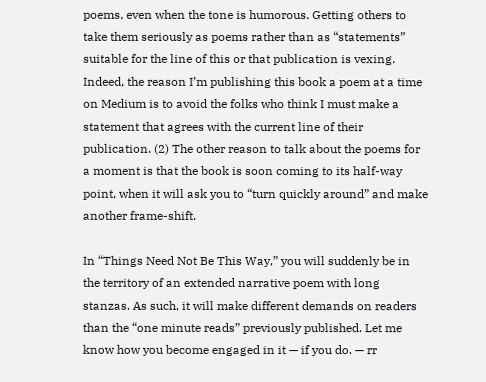poems, even when the tone is humorous. Getting others to take them seriously as poems rather than as “statements” suitable for the line of this or that publication is vexing. Indeed, the reason I’m publishing this book a poem at a time on Medium is to avoid the folks who think I must make a statement that agrees with the current line of their publication. (2) The other reason to talk about the poems for a moment is that the book is soon coming to its half-way point, when it will ask you to “turn quickly around” and make another frame-shift.

In “Things Need Not Be This Way,” you will suddenly be in the territory of an extended narrative poem with long stanzas. As such, it will make different demands on readers than the “one minute reads” previously published. Let me know how you become engaged in it — if you do. — rr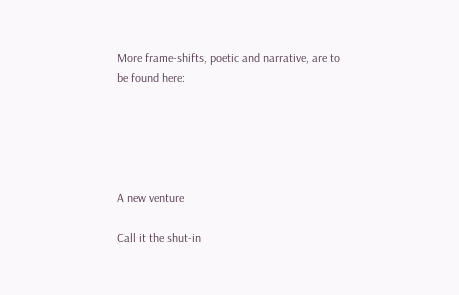More frame-shifts, poetic and narrative, are to be found here:





A new venture

Call it the shut-in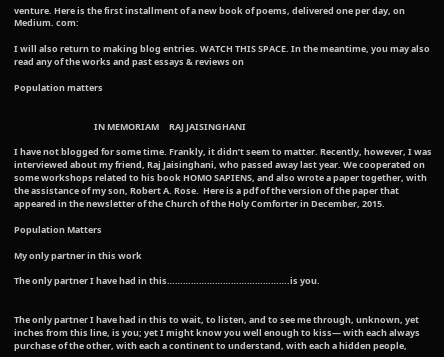venture. Here is the first installment of a new book of poems, delivered one per day, on Medium. com:

I will also return to making blog entries. WATCH THIS SPACE. In the meantime, you may also read any of the works and past essays & reviews on

Population matters


                                        IN MEMORIAM     RAJ JAISINGHANI

I have not blogged for some time. Frankly, it didn’t seem to matter. Recently, however, I was interviewed about my friend, Raj Jaisinghani, who passed away last year. We cooperated on some workshops related to his book HOMO SAPIENS, and also wrote a paper together, with the assistance of my son, Robert A. Rose.  Here is a pdf of the version of the paper that appeared in the newsletter of the Church of the Holy Comforter in December, 2015.

Population Matters

My only partner in this work

The only partner I have had in this……………………………………….is you.


The only partner I have had in this to wait, to listen, and to see me through, unknown, yet inches from this line, is you; yet I might know you well enough to kiss— with each always purchase of the other, with each a continent to understand, with each a hidden people,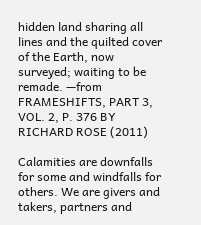hidden land sharing all lines and the quilted cover of the Earth, now surveyed; waiting to be remade. —from FRAMESHIFTS, PART 3, VOL. 2, P. 376 BY RICHARD ROSE (2011)

Calamities are downfalls for some and windfalls for others. We are givers and takers, partners and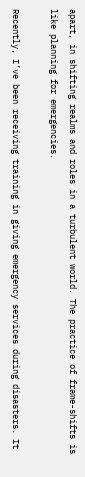apart, in shifting realms and roles in a turbulent world. The practice of frame-shifts is like planning for emergencies.

Recently, I’ve been receiving training in giving emergency services during disasters. It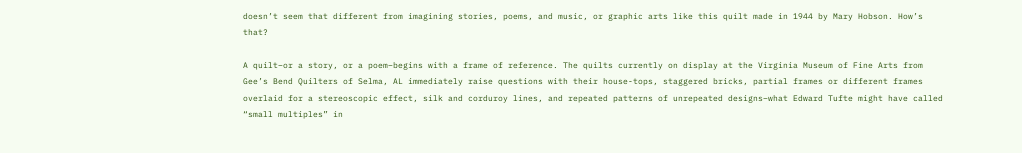doesn’t seem that different from imagining stories, poems, and music, or graphic arts like this quilt made in 1944 by Mary Hobson. How’s that?

A quilt–or a story, or a poem–begins with a frame of reference. The quilts currently on display at the Virginia Museum of Fine Arts from Gee’s Bend Quilters of Selma, AL immediately raise questions with their house-tops, staggered bricks, partial frames or different frames overlaid for a stereoscopic effect, silk and corduroy lines, and repeated patterns of unrepeated designs–what Edward Tufte might have called “small multiples” in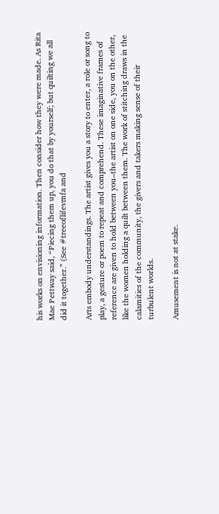his works on envisioning information. Then consider how they were made. As Rita Mae Pettway said, “Piecing them up, you do that by yourself; but quilting we all did it together.” (See #treeoflifevmfa and

Arts embody understandings. The artist gives you a story to enter, a role or song to play, a gesture or poem to repeat and comprehend. These imaginative frames of reference are given to hold between you–the artist on one side, you on the other, like the women holding a quilt between them. The work of stitching draws in the calamities of the community, the givers and takers making sense of their turbulent worlds.

Amusement is not at stake.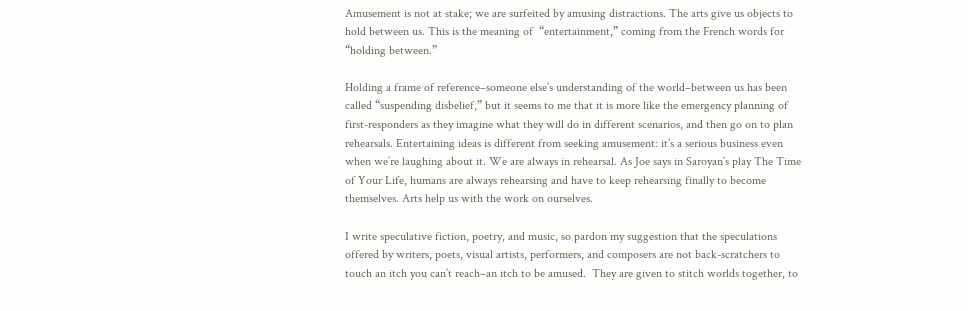Amusement is not at stake; we are surfeited by amusing distractions. The arts give us objects to hold between us. This is the meaning of  “entertainment,” coming from the French words for “holding between.”

Holding a frame of reference–someone else’s understanding of the world–between us has been called “suspending disbelief,” but it seems to me that it is more like the emergency planning of first-responders as they imagine what they will do in different scenarios, and then go on to plan rehearsals. Entertaining ideas is different from seeking amusement: it’s a serious business even when we’re laughing about it. We are always in rehearsal. As Joe says in Saroyan’s play The Time of Your Life, humans are always rehearsing and have to keep rehearsing finally to become themselves. Arts help us with the work on ourselves.

I write speculative fiction, poetry, and music, so pardon my suggestion that the speculations offered by writers, poets, visual artists, performers, and composers are not back-scratchers to touch an itch you can’t reach–an itch to be amused.  They are given to stitch worlds together, to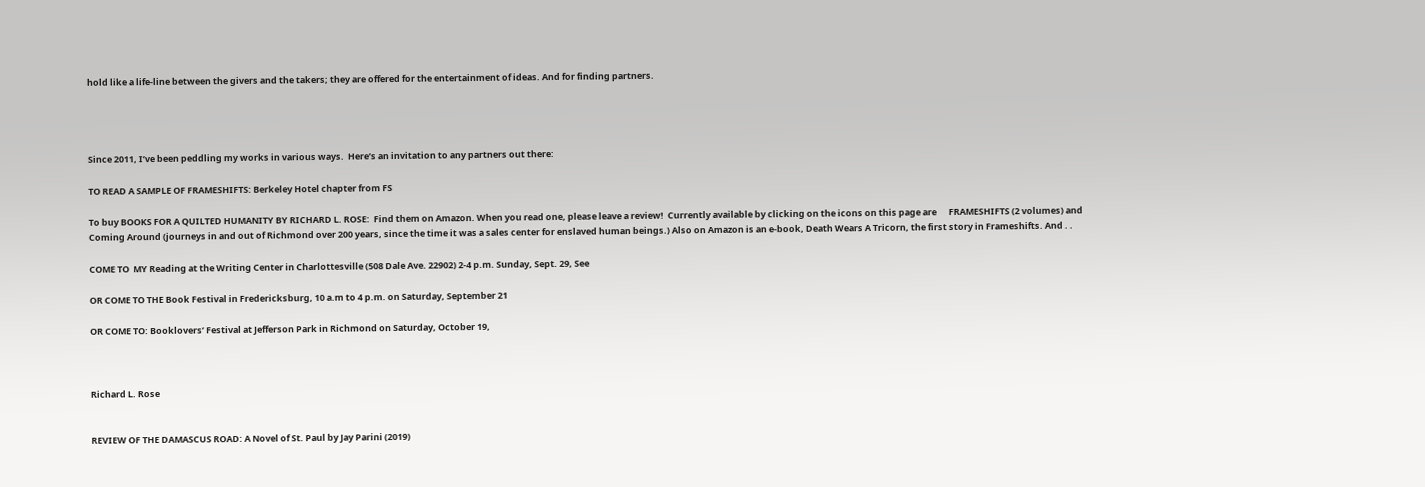hold like a life-line between the givers and the takers; they are offered for the entertainment of ideas. And for finding partners.




Since 2011, I’ve been peddling my works in various ways.  Here’s an invitation to any partners out there:

TO READ A SAMPLE OF FRAMESHIFTS: Berkeley Hotel chapter from FS

To buy BOOKS FOR A QUILTED HUMANITY BY RICHARD L. ROSE:  Find them on Amazon. When you read one, please leave a review!  Currently available by clicking on the icons on this page are      FRAMESHIFTS (2 volumes) and Coming Around (journeys in and out of Richmond over 200 years, since the time it was a sales center for enslaved human beings.) Also on Amazon is an e-book, Death Wears A Tricorn, the first story in Frameshifts. And . .

COME TO  MY Reading at the Writing Center in Charlottesville (508 Dale Ave. 22902) 2-4 p.m. Sunday, Sept. 29, See

OR COME TO THE Book Festival in Fredericksburg, 10 a.m to 4 p.m. on Saturday, September 21

OR COME TO: Booklovers’ Festival at Jefferson Park in Richmond on Saturday, October 19,



Richard L. Rose


REVIEW OF THE DAMASCUS ROAD: A Novel of St. Paul by Jay Parini (2019)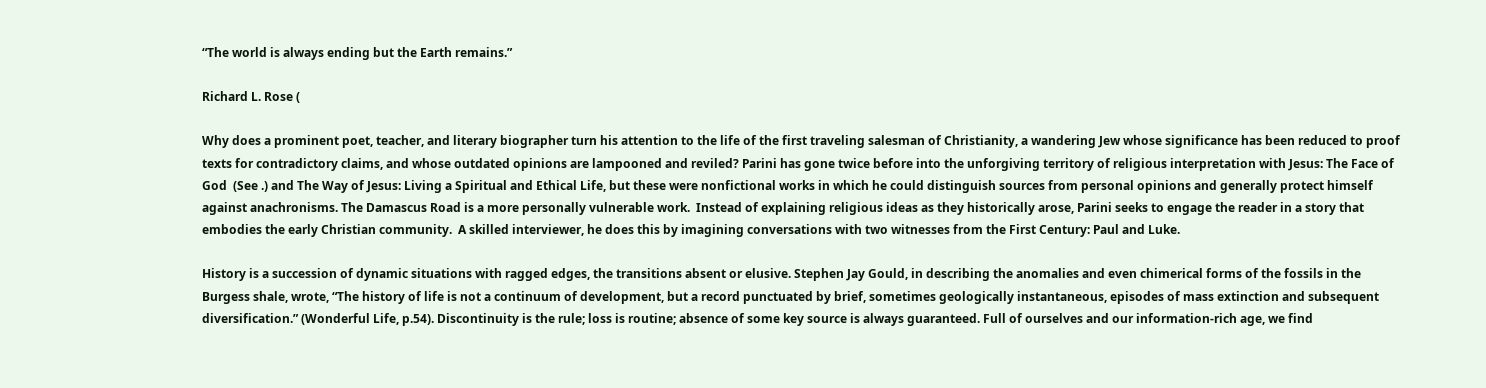“The world is always ending but the Earth remains.”

Richard L. Rose (

Why does a prominent poet, teacher, and literary biographer turn his attention to the life of the first traveling salesman of Christianity, a wandering Jew whose significance has been reduced to proof texts for contradictory claims, and whose outdated opinions are lampooned and reviled? Parini has gone twice before into the unforgiving territory of religious interpretation with Jesus: The Face of God  (See .) and The Way of Jesus: Living a Spiritual and Ethical Life, but these were nonfictional works in which he could distinguish sources from personal opinions and generally protect himself against anachronisms. The Damascus Road is a more personally vulnerable work.  Instead of explaining religious ideas as they historically arose, Parini seeks to engage the reader in a story that embodies the early Christian community.  A skilled interviewer, he does this by imagining conversations with two witnesses from the First Century: Paul and Luke.

History is a succession of dynamic situations with ragged edges, the transitions absent or elusive. Stephen Jay Gould, in describing the anomalies and even chimerical forms of the fossils in the Burgess shale, wrote, “The history of life is not a continuum of development, but a record punctuated by brief, sometimes geologically instantaneous, episodes of mass extinction and subsequent diversification.” (Wonderful Life, p.54). Discontinuity is the rule; loss is routine; absence of some key source is always guaranteed. Full of ourselves and our information-rich age, we find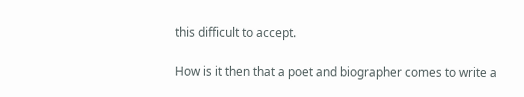this difficult to accept.

How is it then that a poet and biographer comes to write a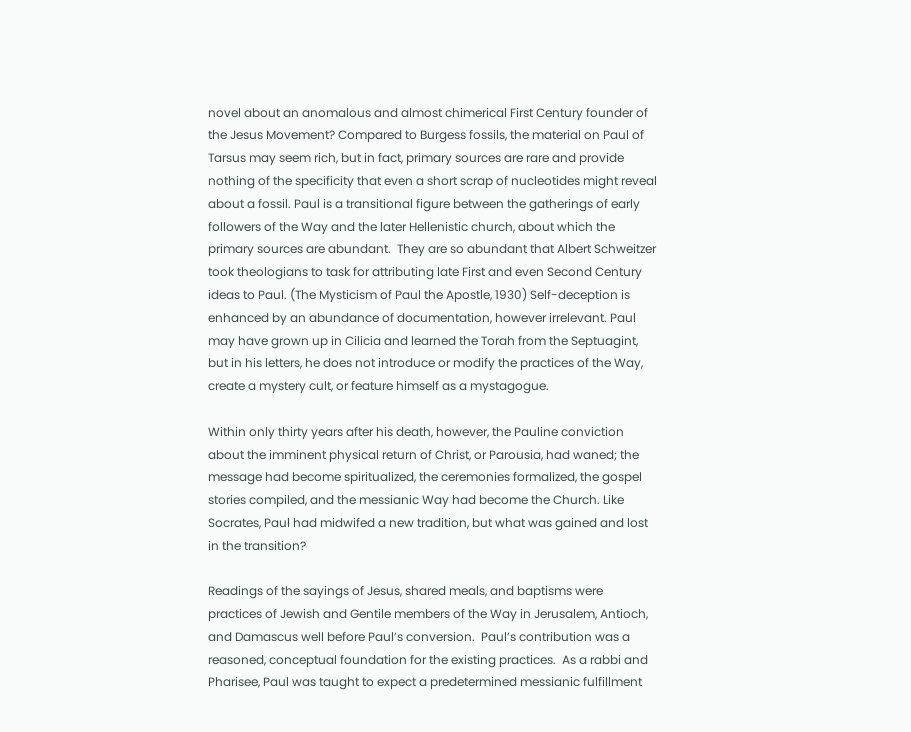novel about an anomalous and almost chimerical First Century founder of the Jesus Movement? Compared to Burgess fossils, the material on Paul of Tarsus may seem rich, but in fact, primary sources are rare and provide nothing of the specificity that even a short scrap of nucleotides might reveal about a fossil. Paul is a transitional figure between the gatherings of early followers of the Way and the later Hellenistic church, about which the primary sources are abundant.  They are so abundant that Albert Schweitzer took theologians to task for attributing late First and even Second Century ideas to Paul. (The Mysticism of Paul the Apostle, 1930) Self-deception is enhanced by an abundance of documentation, however irrelevant. Paul may have grown up in Cilicia and learned the Torah from the Septuagint, but in his letters, he does not introduce or modify the practices of the Way, create a mystery cult, or feature himself as a mystagogue.

Within only thirty years after his death, however, the Pauline conviction about the imminent physical return of Christ, or Parousia, had waned; the message had become spiritualized, the ceremonies formalized, the gospel stories compiled, and the messianic Way had become the Church. Like Socrates, Paul had midwifed a new tradition, but what was gained and lost in the transition?

Readings of the sayings of Jesus, shared meals, and baptisms were practices of Jewish and Gentile members of the Way in Jerusalem, Antioch, and Damascus well before Paul’s conversion.  Paul’s contribution was a reasoned, conceptual foundation for the existing practices.  As a rabbi and Pharisee, Paul was taught to expect a predetermined messianic fulfillment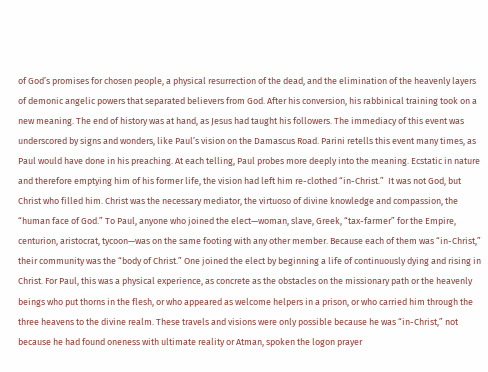of God’s promises for chosen people, a physical resurrection of the dead, and the elimination of the heavenly layers of demonic angelic powers that separated believers from God. After his conversion, his rabbinical training took on a new meaning. The end of history was at hand, as Jesus had taught his followers. The immediacy of this event was underscored by signs and wonders, like Paul’s vision on the Damascus Road. Parini retells this event many times, as Paul would have done in his preaching. At each telling, Paul probes more deeply into the meaning. Ecstatic in nature and therefore emptying him of his former life, the vision had left him re-clothed “in-Christ.”  It was not God, but Christ who filled him. Christ was the necessary mediator, the virtuoso of divine knowledge and compassion, the “human face of God.” To Paul, anyone who joined the elect—woman, slave, Greek, “tax-farmer” for the Empire, centurion, aristocrat, tycoon—was on the same footing with any other member. Because each of them was “in-Christ,” their community was the “body of Christ.” One joined the elect by beginning a life of continuously dying and rising in Christ. For Paul, this was a physical experience, as concrete as the obstacles on the missionary path or the heavenly beings who put thorns in the flesh, or who appeared as welcome helpers in a prison, or who carried him through the three heavens to the divine realm. These travels and visions were only possible because he was “in-Christ,” not because he had found oneness with ultimate reality or Atman, spoken the logon prayer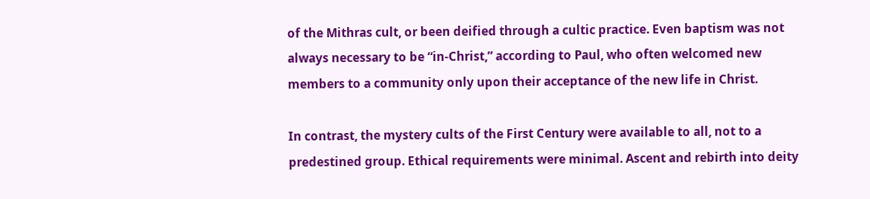of the Mithras cult, or been deified through a cultic practice. Even baptism was not always necessary to be “in-Christ,” according to Paul, who often welcomed new members to a community only upon their acceptance of the new life in Christ.

In contrast, the mystery cults of the First Century were available to all, not to a predestined group. Ethical requirements were minimal. Ascent and rebirth into deity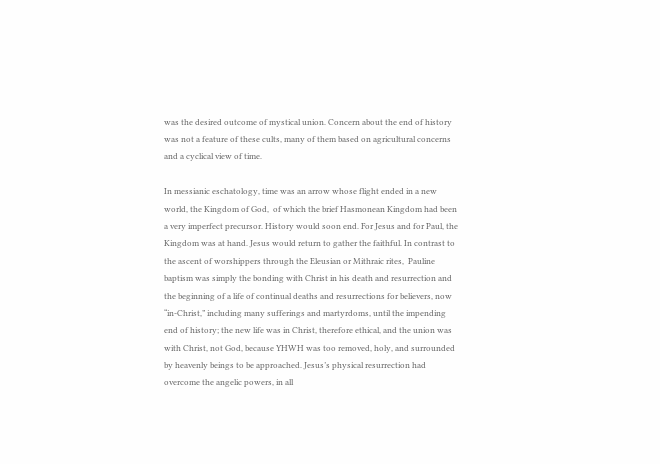was the desired outcome of mystical union. Concern about the end of history was not a feature of these cults, many of them based on agricultural concerns and a cyclical view of time.

In messianic eschatology, time was an arrow whose flight ended in a new world, the Kingdom of God,  of which the brief Hasmonean Kingdom had been a very imperfect precursor. History would soon end. For Jesus and for Paul, the Kingdom was at hand. Jesus would return to gather the faithful. In contrast to the ascent of worshippers through the Eleusian or Mithraic rites,  Pauline baptism was simply the bonding with Christ in his death and resurrection and the beginning of a life of continual deaths and resurrections for believers, now “in-Christ,” including many sufferings and martyrdoms, until the impending end of history; the new life was in Christ, therefore ethical, and the union was with Christ, not God, because YHWH was too removed, holy, and surrounded by heavenly beings to be approached. Jesus’s physical resurrection had overcome the angelic powers, in all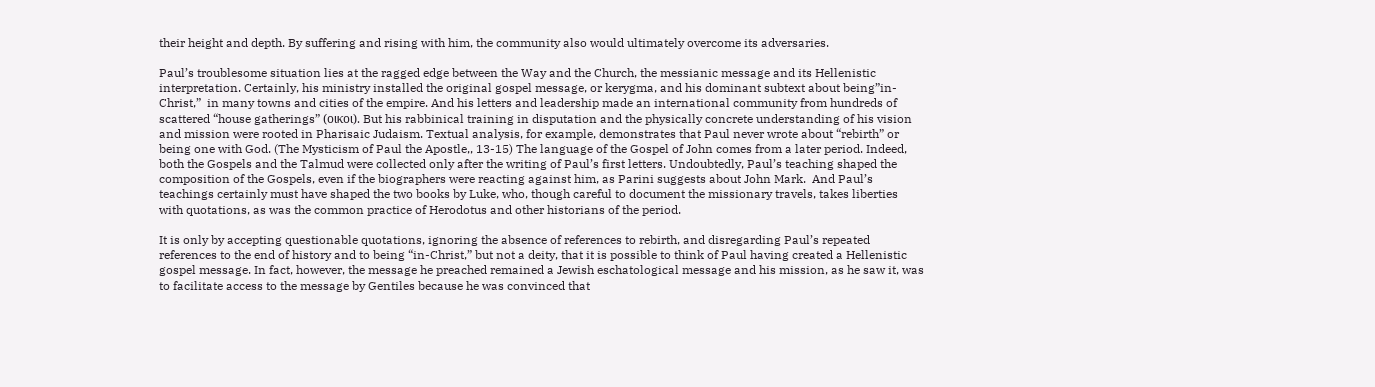their height and depth. By suffering and rising with him, the community also would ultimately overcome its adversaries.

Paul’s troublesome situation lies at the ragged edge between the Way and the Church, the messianic message and its Hellenistic interpretation. Certainly, his ministry installed the original gospel message, or kerygma, and his dominant subtext about being”in-Christ,”  in many towns and cities of the empire. And his letters and leadership made an international community from hundreds of scattered “house gatherings” (οικοι). But his rabbinical training in disputation and the physically concrete understanding of his vision and mission were rooted in Pharisaic Judaism. Textual analysis, for example, demonstrates that Paul never wrote about “rebirth” or being one with God. (The Mysticism of Paul the Apostle,, 13-15) The language of the Gospel of John comes from a later period. Indeed, both the Gospels and the Talmud were collected only after the writing of Paul’s first letters. Undoubtedly, Paul’s teaching shaped the composition of the Gospels, even if the biographers were reacting against him, as Parini suggests about John Mark.  And Paul’s teachings certainly must have shaped the two books by Luke, who, though careful to document the missionary travels, takes liberties with quotations, as was the common practice of Herodotus and other historians of the period.

It is only by accepting questionable quotations, ignoring the absence of references to rebirth, and disregarding Paul’s repeated references to the end of history and to being “in-Christ,” but not a deity, that it is possible to think of Paul having created a Hellenistic gospel message. In fact, however, the message he preached remained a Jewish eschatological message and his mission, as he saw it, was to facilitate access to the message by Gentiles because he was convinced that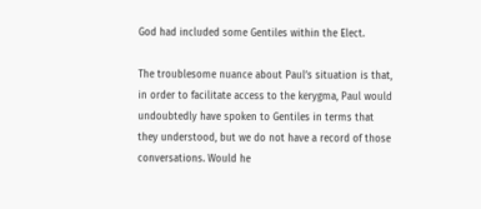God had included some Gentiles within the Elect.

The troublesome nuance about Paul’s situation is that, in order to facilitate access to the kerygma, Paul would undoubtedly have spoken to Gentiles in terms that they understood, but we do not have a record of those conversations. Would he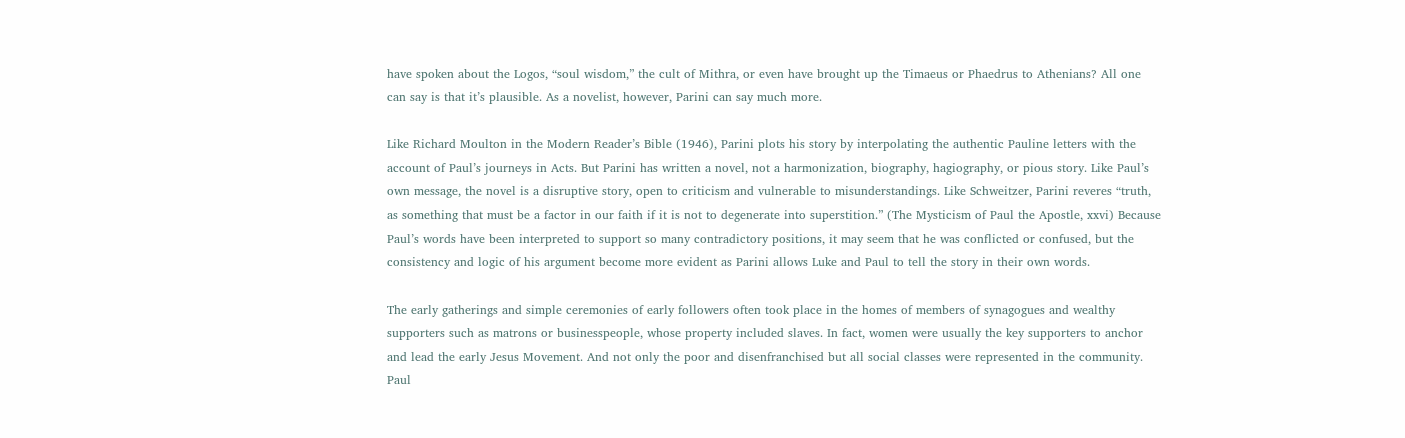have spoken about the Logos, “soul wisdom,” the cult of Mithra, or even have brought up the Timaeus or Phaedrus to Athenians? All one can say is that it’s plausible. As a novelist, however, Parini can say much more.

Like Richard Moulton in the Modern Reader’s Bible (1946), Parini plots his story by interpolating the authentic Pauline letters with the account of Paul’s journeys in Acts. But Parini has written a novel, not a harmonization, biography, hagiography, or pious story. Like Paul’s own message, the novel is a disruptive story, open to criticism and vulnerable to misunderstandings. Like Schweitzer, Parini reveres “truth, as something that must be a factor in our faith if it is not to degenerate into superstition.” (The Mysticism of Paul the Apostle, xxvi) Because Paul’s words have been interpreted to support so many contradictory positions, it may seem that he was conflicted or confused, but the consistency and logic of his argument become more evident as Parini allows Luke and Paul to tell the story in their own words.

The early gatherings and simple ceremonies of early followers often took place in the homes of members of synagogues and wealthy supporters such as matrons or businesspeople, whose property included slaves. In fact, women were usually the key supporters to anchor and lead the early Jesus Movement. And not only the poor and disenfranchised but all social classes were represented in the community. Paul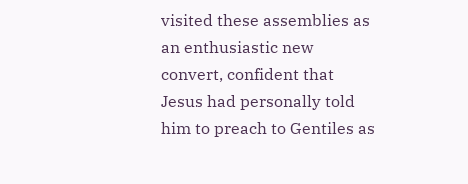visited these assemblies as an enthusiastic new convert, confident that Jesus had personally told him to preach to Gentiles as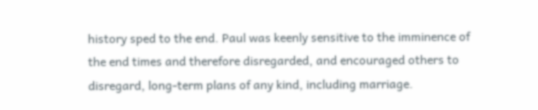history sped to the end. Paul was keenly sensitive to the imminence of the end times and therefore disregarded, and encouraged others to disregard, long-term plans of any kind, including marriage.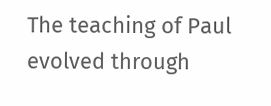The teaching of Paul evolved through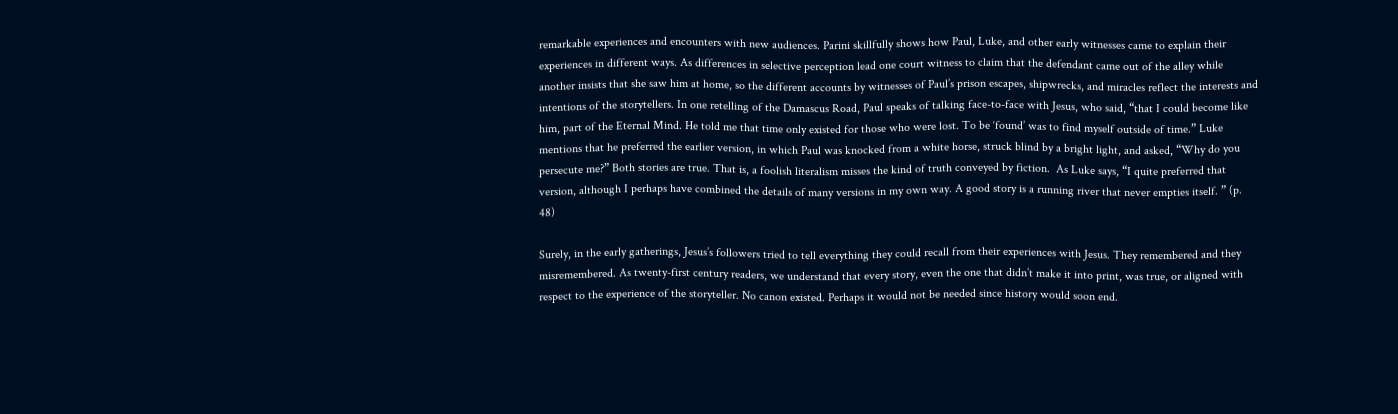remarkable experiences and encounters with new audiences. Parini skillfully shows how Paul, Luke, and other early witnesses came to explain their experiences in different ways. As differences in selective perception lead one court witness to claim that the defendant came out of the alley while another insists that she saw him at home, so the different accounts by witnesses of Paul’s prison escapes, shipwrecks, and miracles reflect the interests and intentions of the storytellers. In one retelling of the Damascus Road, Paul speaks of talking face-to-face with Jesus, who said, “that I could become like him, part of the Eternal Mind. He told me that time only existed for those who were lost. To be ‘found’ was to find myself outside of time.” Luke mentions that he preferred the earlier version, in which Paul was knocked from a white horse, struck blind by a bright light, and asked, “Why do you persecute me?” Both stories are true. That is, a foolish literalism misses the kind of truth conveyed by fiction.  As Luke says, “I quite preferred that version, although I perhaps have combined the details of many versions in my own way. A good story is a running river that never empties itself. ” (p. 48)

Surely, in the early gatherings, Jesus’s followers tried to tell everything they could recall from their experiences with Jesus. They remembered and they misremembered. As twenty-first century readers, we understand that every story, even the one that didn’t make it into print, was true, or aligned with respect to the experience of the storyteller. No canon existed. Perhaps it would not be needed since history would soon end.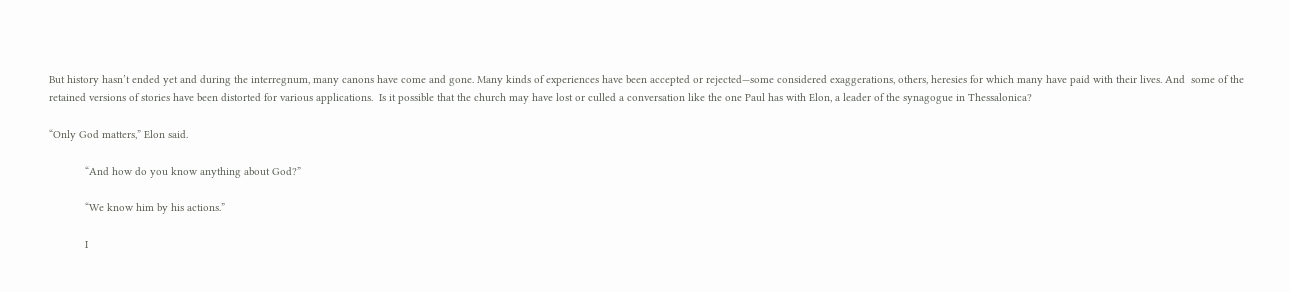But history hasn’t ended yet and during the interregnum, many canons have come and gone. Many kinds of experiences have been accepted or rejected—some considered exaggerations, others, heresies for which many have paid with their lives. And  some of the retained versions of stories have been distorted for various applications.  Is it possible that the church may have lost or culled a conversation like the one Paul has with Elon, a leader of the synagogue in Thessalonica?

“Only God matters,” Elon said.

            “And how do you know anything about God?”

            “We know him by his actions.”

            I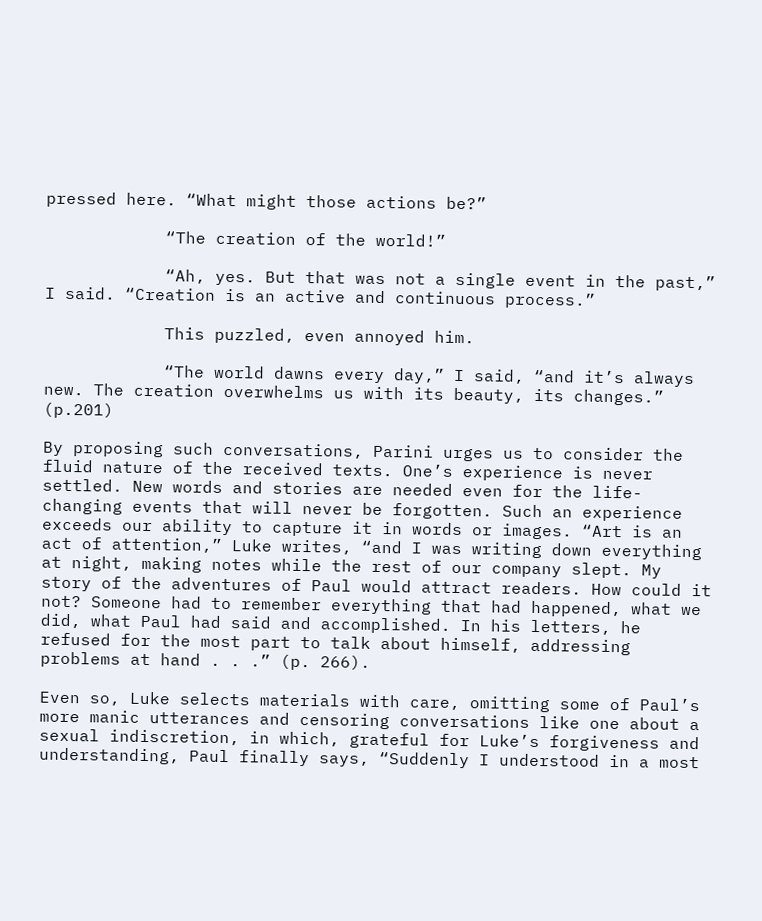pressed here. “What might those actions be?”

            “The creation of the world!”

            “Ah, yes. But that was not a single event in the past,” I said. “Creation is an active and continuous process.”

            This puzzled, even annoyed him.

            “The world dawns every day,” I said, “and it’s always new. The creation overwhelms us with its beauty, its changes.” (p.201)

By proposing such conversations, Parini urges us to consider the fluid nature of the received texts. One’s experience is never settled. New words and stories are needed even for the life-changing events that will never be forgotten. Such an experience exceeds our ability to capture it in words or images. “Art is an act of attention,” Luke writes, “and I was writing down everything at night, making notes while the rest of our company slept. My story of the adventures of Paul would attract readers. How could it not? Someone had to remember everything that had happened, what we did, what Paul had said and accomplished. In his letters, he refused for the most part to talk about himself, addressing problems at hand . . .” (p. 266).

Even so, Luke selects materials with care, omitting some of Paul’s more manic utterances and censoring conversations like one about a sexual indiscretion, in which, grateful for Luke’s forgiveness and understanding, Paul finally says, “Suddenly I understood in a most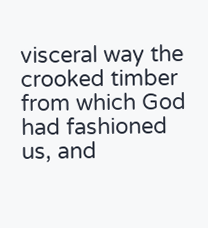visceral way the crooked timber from which God had fashioned us, and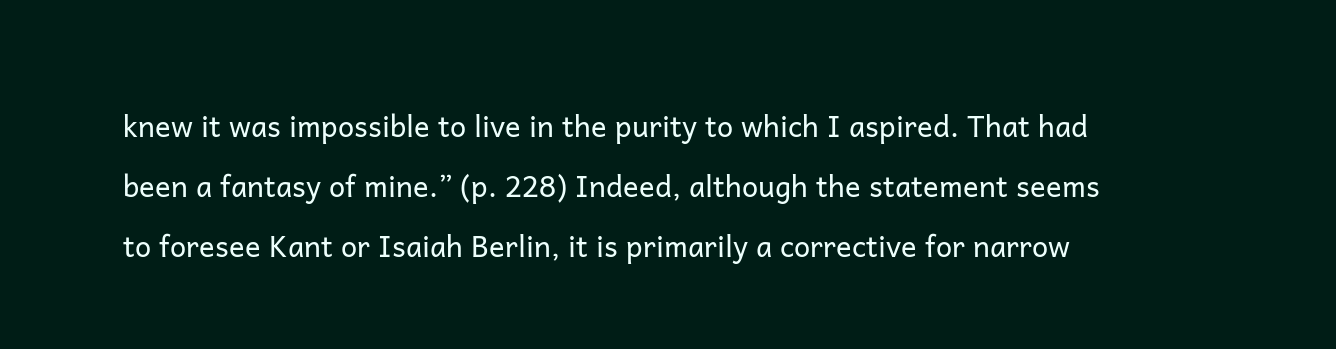knew it was impossible to live in the purity to which I aspired. That had been a fantasy of mine.” (p. 228) Indeed, although the statement seems to foresee Kant or Isaiah Berlin, it is primarily a corrective for narrow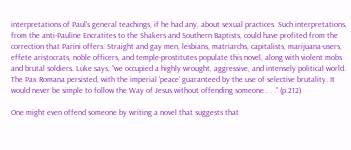interpretations of Paul’s general teachings, if he had any, about sexual practices. Such interpretations, from the anti-Pauline Encratites to the Shakers and Southern Baptists, could have profited from the correction that Parini offers. Straight and gay men, lesbians, matriarchs, capitalists, marijuana-users, effete aristocrats, noble officers, and temple-prostitutes populate this novel, along with violent mobs and brutal soldiers. Luke says, “we occupied a highly wrought, aggressive, and intensely political world. The Pax Romana persisted, with the imperial ‘peace’ guaranteed by the use of selective brutality. It would never be simple to follow the Way of Jesus without offending someone . . .” (p.212)

One might even offend someone by writing a novel that suggests that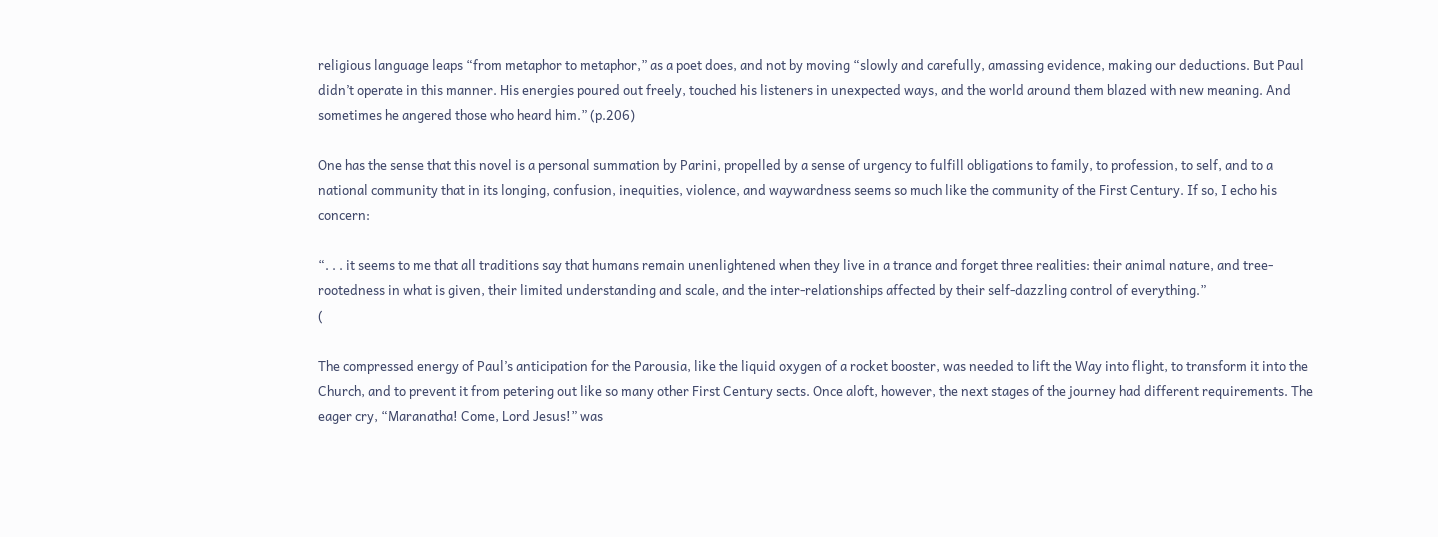religious language leaps “from metaphor to metaphor,” as a poet does, and not by moving “slowly and carefully, amassing evidence, making our deductions. But Paul didn’t operate in this manner. His energies poured out freely, touched his listeners in unexpected ways, and the world around them blazed with new meaning. And sometimes he angered those who heard him.” (p.206)

One has the sense that this novel is a personal summation by Parini, propelled by a sense of urgency to fulfill obligations to family, to profession, to self, and to a national community that in its longing, confusion, inequities, violence, and waywardness seems so much like the community of the First Century. If so, I echo his concern:

“. . . it seems to me that all traditions say that humans remain unenlightened when they live in a trance and forget three realities: their animal nature, and tree-rootedness in what is given, their limited understanding and scale, and the inter-relationships affected by their self-dazzling control of everything.”                                                                                                          (

The compressed energy of Paul’s anticipation for the Parousia, like the liquid oxygen of a rocket booster, was needed to lift the Way into flight, to transform it into the Church, and to prevent it from petering out like so many other First Century sects. Once aloft, however, the next stages of the journey had different requirements. The eager cry, “Maranatha! Come, Lord Jesus!” was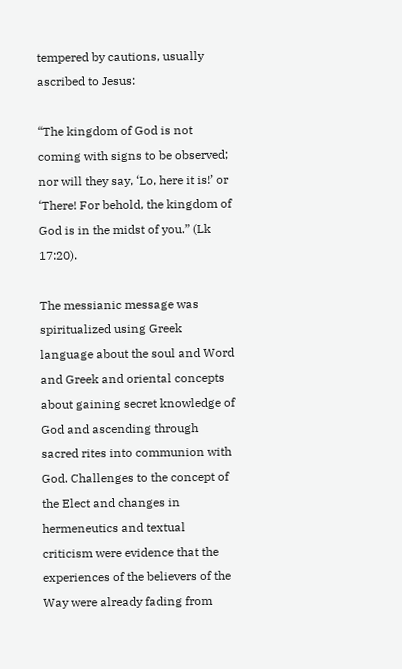tempered by cautions, usually ascribed to Jesus:

“The kingdom of God is not coming with signs to be observed; nor will they say, ‘Lo, here it is!’ or ‘There! For behold, the kingdom of God is in the midst of you.” (Lk 17:20).

The messianic message was spiritualized using Greek language about the soul and Word and Greek and oriental concepts about gaining secret knowledge of God and ascending through sacred rites into communion with God. Challenges to the concept of the Elect and changes in hermeneutics and textual criticism were evidence that the experiences of the believers of the Way were already fading from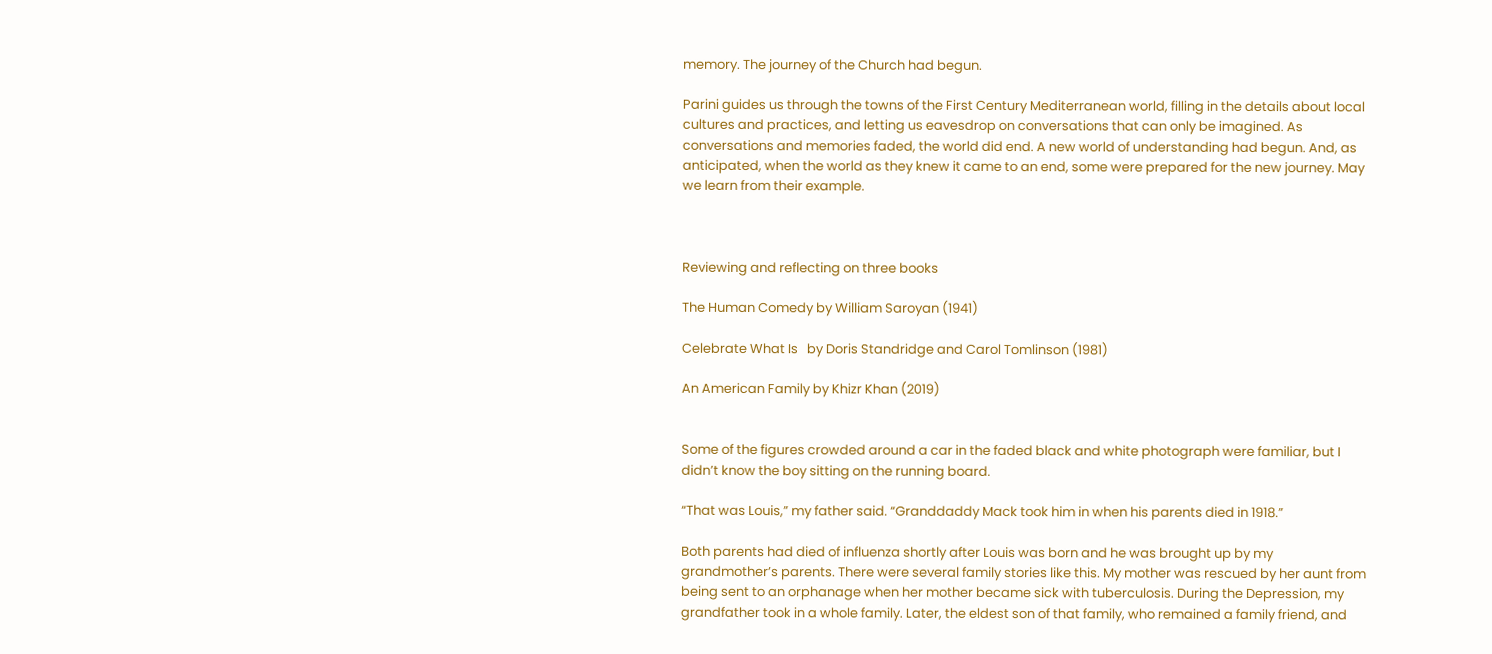memory. The journey of the Church had begun.

Parini guides us through the towns of the First Century Mediterranean world, filling in the details about local cultures and practices, and letting us eavesdrop on conversations that can only be imagined. As conversations and memories faded, the world did end. A new world of understanding had begun. And, as anticipated, when the world as they knew it came to an end, some were prepared for the new journey. May we learn from their example.



Reviewing and reflecting on three books

The Human Comedy by William Saroyan (1941)

Celebrate What Is   by Doris Standridge and Carol Tomlinson (1981)

An American Family by Khizr Khan (2019)


Some of the figures crowded around a car in the faded black and white photograph were familiar, but I didn’t know the boy sitting on the running board.

“That was Louis,” my father said. “Granddaddy Mack took him in when his parents died in 1918.”

Both parents had died of influenza shortly after Louis was born and he was brought up by my grandmother’s parents. There were several family stories like this. My mother was rescued by her aunt from being sent to an orphanage when her mother became sick with tuberculosis. During the Depression, my grandfather took in a whole family. Later, the eldest son of that family, who remained a family friend, and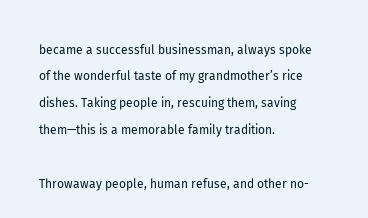became a successful businessman, always spoke of the wonderful taste of my grandmother’s rice dishes. Taking people in, rescuing them, saving them—this is a memorable family tradition.

Throwaway people, human refuse, and other no-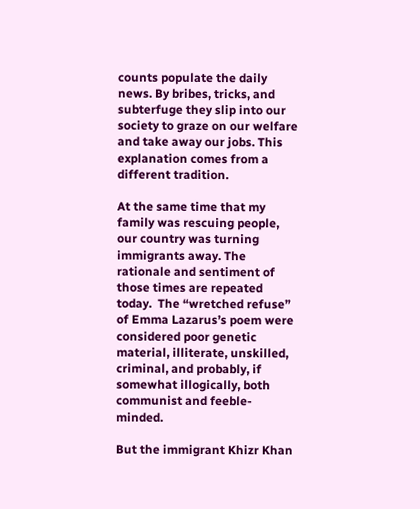counts populate the daily news. By bribes, tricks, and subterfuge they slip into our society to graze on our welfare and take away our jobs. This explanation comes from a different tradition.

At the same time that my family was rescuing people, our country was turning immigrants away. The rationale and sentiment of those times are repeated today.  The “wretched refuse” of Emma Lazarus’s poem were considered poor genetic material, illiterate, unskilled, criminal, and probably, if somewhat illogically, both communist and feeble-minded.

But the immigrant Khizr Khan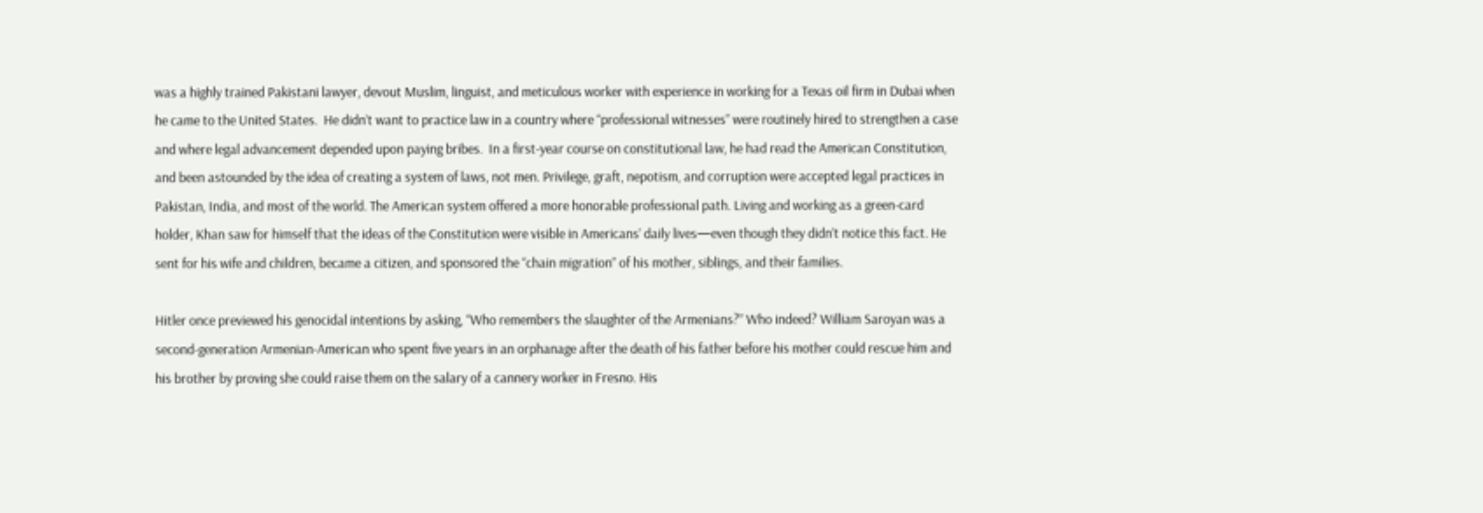was a highly trained Pakistani lawyer, devout Muslim, linguist, and meticulous worker with experience in working for a Texas oil firm in Dubai when he came to the United States.  He didn’t want to practice law in a country where “professional witnesses” were routinely hired to strengthen a case and where legal advancement depended upon paying bribes.  In a first-year course on constitutional law, he had read the American Constitution, and been astounded by the idea of creating a system of laws, not men. Privilege, graft, nepotism, and corruption were accepted legal practices in Pakistan, India, and most of the world. The American system offered a more honorable professional path. Living and working as a green-card holder, Khan saw for himself that the ideas of the Constitution were visible in Americans’ daily lives—even though they didn’t notice this fact. He sent for his wife and children, became a citizen, and sponsored the “chain migration” of his mother, siblings, and their families.

Hitler once previewed his genocidal intentions by asking, “Who remembers the slaughter of the Armenians?” Who indeed? William Saroyan was a second-generation Armenian-American who spent five years in an orphanage after the death of his father before his mother could rescue him and his brother by proving she could raise them on the salary of a cannery worker in Fresno. His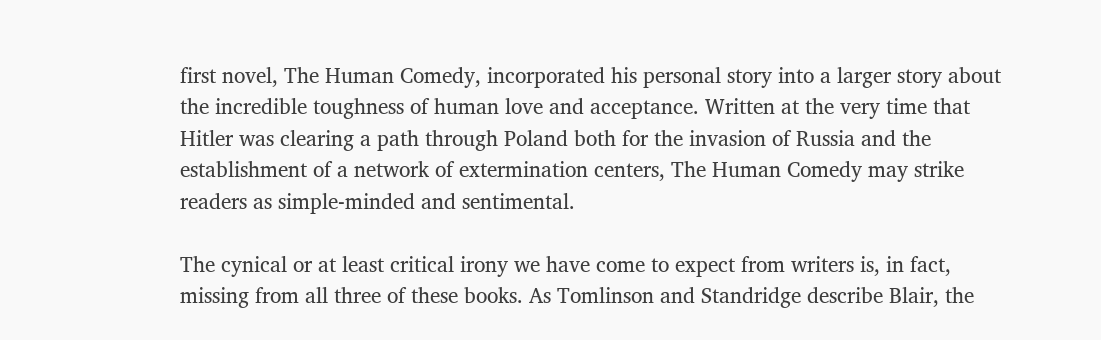first novel, The Human Comedy, incorporated his personal story into a larger story about the incredible toughness of human love and acceptance. Written at the very time that Hitler was clearing a path through Poland both for the invasion of Russia and the establishment of a network of extermination centers, The Human Comedy may strike readers as simple-minded and sentimental.

The cynical or at least critical irony we have come to expect from writers is, in fact, missing from all three of these books. As Tomlinson and Standridge describe Blair, the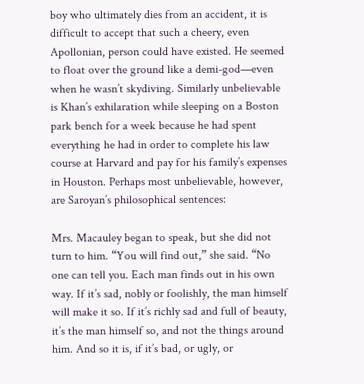boy who ultimately dies from an accident, it is difficult to accept that such a cheery, even Apollonian, person could have existed. He seemed to float over the ground like a demi-god—even when he wasn’t skydiving. Similarly unbelievable is Khan’s exhilaration while sleeping on a Boston park bench for a week because he had spent everything he had in order to complete his law course at Harvard and pay for his family’s expenses in Houston. Perhaps most unbelievable, however, are Saroyan’s philosophical sentences:

Mrs. Macauley began to speak, but she did not turn to him. “You will find out,” she said. “No one can tell you. Each man finds out in his own way. If it’s sad, nobly or foolishly, the man himself will make it so. If it’s richly sad and full of beauty, it’s the man himself so, and not the things around him. And so it is, if it’s bad, or ugly, or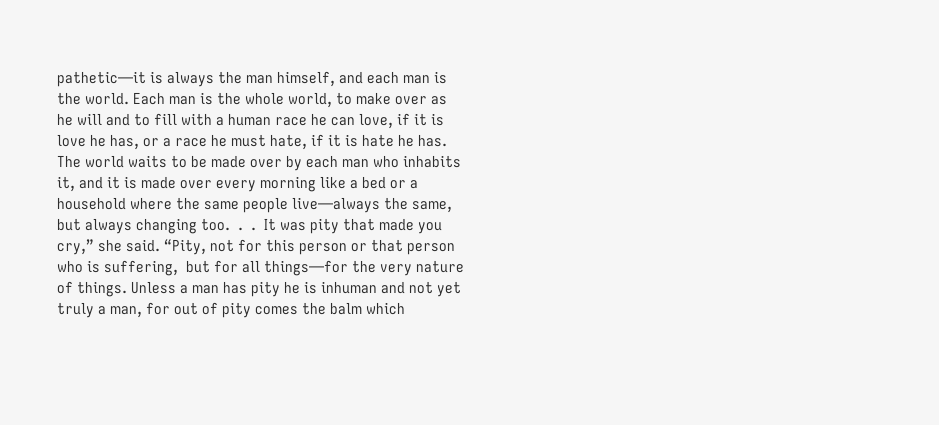pathetic—it is always the man himself, and each man is the world. Each man is the whole world, to make over as he will and to fill with a human race he can love, if it is love he has, or a race he must hate, if it is hate he has. The world waits to be made over by each man who inhabits it, and it is made over every morning like a bed or a household where the same people live—always the same, but always changing too.  .  .  It was pity that made you cry,” she said. “Pity, not for this person or that person who is suffering,  but for all things—for the very nature of things. Unless a man has pity he is inhuman and not yet truly a man, for out of pity comes the balm which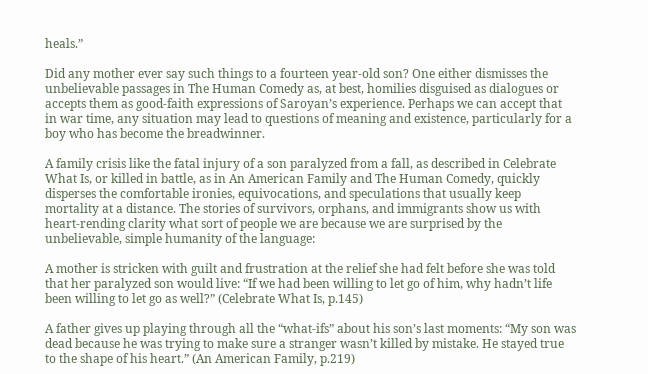heals.”

Did any mother ever say such things to a fourteen year-old son? One either dismisses the unbelievable passages in The Human Comedy as, at best, homilies disguised as dialogues or accepts them as good-faith expressions of Saroyan’s experience. Perhaps we can accept that in war time, any situation may lead to questions of meaning and existence, particularly for a boy who has become the breadwinner.

A family crisis like the fatal injury of a son paralyzed from a fall, as described in Celebrate What Is, or killed in battle, as in An American Family and The Human Comedy, quickly disperses the comfortable ironies, equivocations, and speculations that usually keep mortality at a distance. The stories of survivors, orphans, and immigrants show us with heart-rending clarity what sort of people we are because we are surprised by the unbelievable, simple humanity of the language:

A mother is stricken with guilt and frustration at the relief she had felt before she was told that her paralyzed son would live: “If we had been willing to let go of him, why hadn’t life been willing to let go as well?” (Celebrate What Is, p.145)

A father gives up playing through all the “what-ifs” about his son’s last moments: “My son was dead because he was trying to make sure a stranger wasn’t killed by mistake. He stayed true to the shape of his heart.” (An American Family, p.219)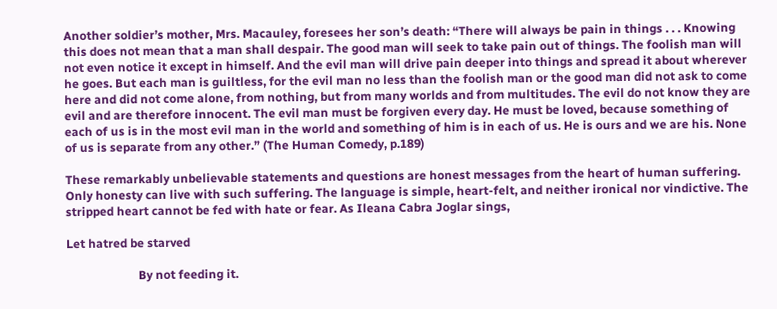Another soldier’s mother, Mrs. Macauley, foresees her son’s death: “There will always be pain in things . . . Knowing this does not mean that a man shall despair. The good man will seek to take pain out of things. The foolish man will not even notice it except in himself. And the evil man will drive pain deeper into things and spread it about wherever he goes. But each man is guiltless, for the evil man no less than the foolish man or the good man did not ask to come here and did not come alone, from nothing, but from many worlds and from multitudes. The evil do not know they are evil and are therefore innocent. The evil man must be forgiven every day. He must be loved, because something of each of us is in the most evil man in the world and something of him is in each of us. He is ours and we are his. None of us is separate from any other.” (The Human Comedy, p.189)

These remarkably unbelievable statements and questions are honest messages from the heart of human suffering. Only honesty can live with such suffering. The language is simple, heart-felt, and neither ironical nor vindictive. The stripped heart cannot be fed with hate or fear. As Ileana Cabra Joglar sings,

Let hatred be starved

                        By not feeding it.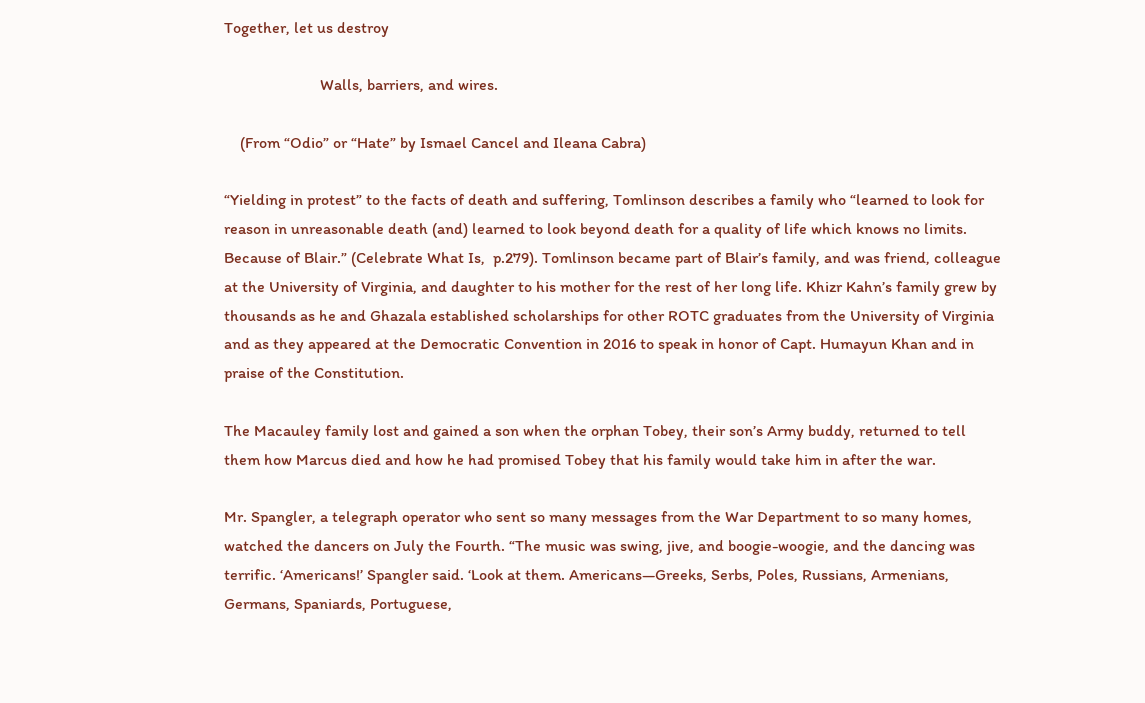Together, let us destroy

                        Walls, barriers, and wires.

    (From “Odio” or “Hate” by Ismael Cancel and Ileana Cabra)

“Yielding in protest” to the facts of death and suffering, Tomlinson describes a family who “learned to look for reason in unreasonable death (and) learned to look beyond death for a quality of life which knows no limits. Because of Blair.” (Celebrate What Is,  p.279). Tomlinson became part of Blair’s family, and was friend, colleague at the University of Virginia, and daughter to his mother for the rest of her long life. Khizr Kahn’s family grew by thousands as he and Ghazala established scholarships for other ROTC graduates from the University of Virginia and as they appeared at the Democratic Convention in 2016 to speak in honor of Capt. Humayun Khan and in praise of the Constitution.

The Macauley family lost and gained a son when the orphan Tobey, their son’s Army buddy, returned to tell them how Marcus died and how he had promised Tobey that his family would take him in after the war.

Mr. Spangler, a telegraph operator who sent so many messages from the War Department to so many homes, watched the dancers on July the Fourth. “The music was swing, jive, and boogie-woogie, and the dancing was terrific. ‘Americans!’ Spangler said. ‘Look at them. Americans—Greeks, Serbs, Poles, Russians, Armenians, Germans, Spaniards, Portuguese,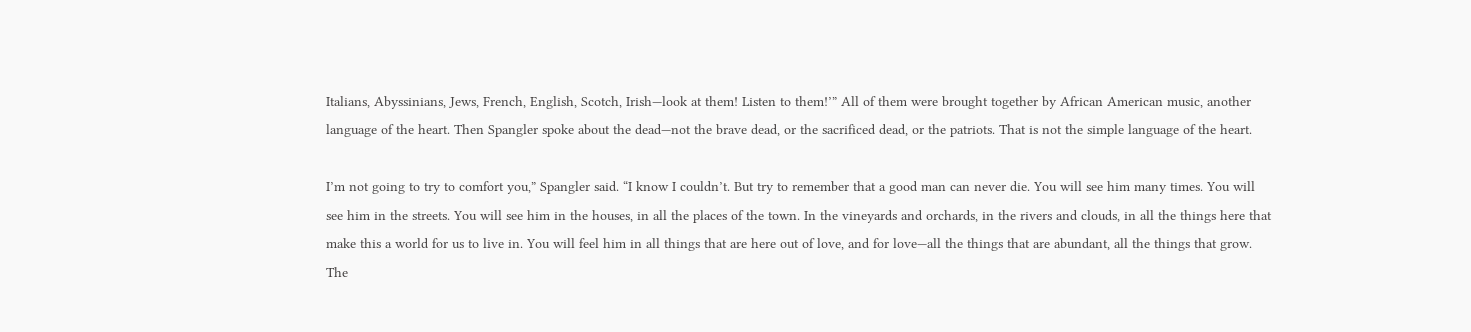Italians, Abyssinians, Jews, French, English, Scotch, Irish—look at them! Listen to them!’” All of them were brought together by African American music, another language of the heart. Then Spangler spoke about the dead—not the brave dead, or the sacrificed dead, or the patriots. That is not the simple language of the heart.

I’m not going to try to comfort you,” Spangler said. “I know I couldn’t. But try to remember that a good man can never die. You will see him many times. You will see him in the streets. You will see him in the houses, in all the places of the town. In the vineyards and orchards, in the rivers and clouds, in all the things here that make this a world for us to live in. You will feel him in all things that are here out of love, and for love—all the things that are abundant, all the things that grow. The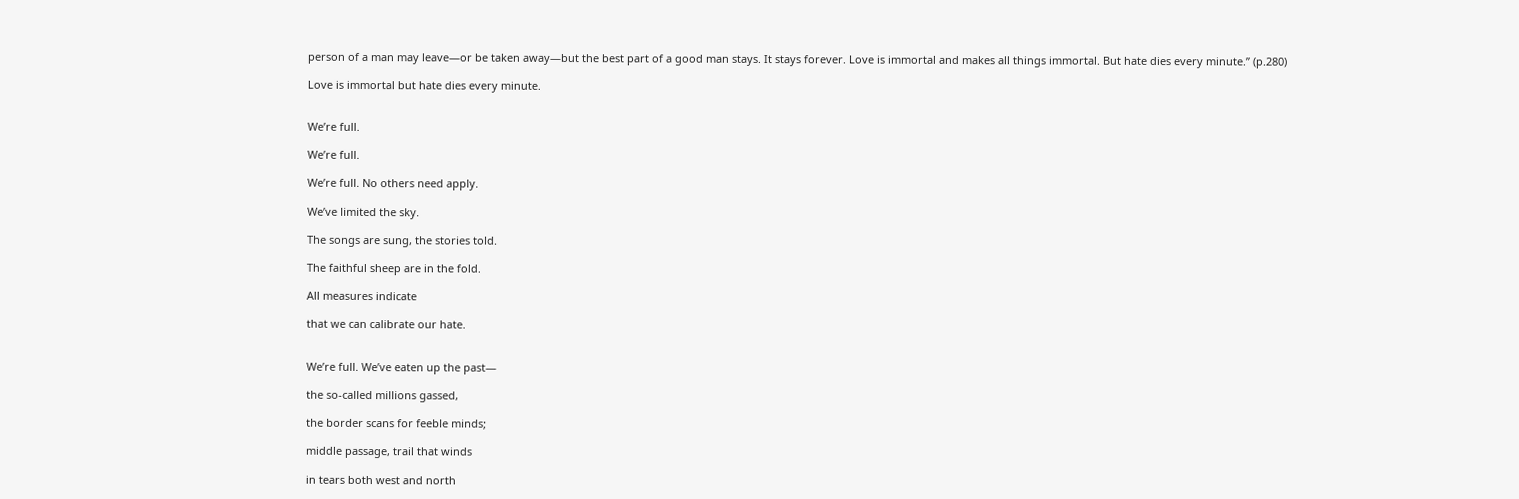person of a man may leave—or be taken away—but the best part of a good man stays. It stays forever. Love is immortal and makes all things immortal. But hate dies every minute.” (p.280)

Love is immortal but hate dies every minute.


We’re full.

We’re full.

We’re full. No others need apply.

We’ve limited the sky.

The songs are sung, the stories told.

The faithful sheep are in the fold.

All measures indicate

that we can calibrate our hate.


We’re full. We’ve eaten up the past—

the so-called millions gassed,

the border scans for feeble minds;

middle passage, trail that winds

in tears both west and north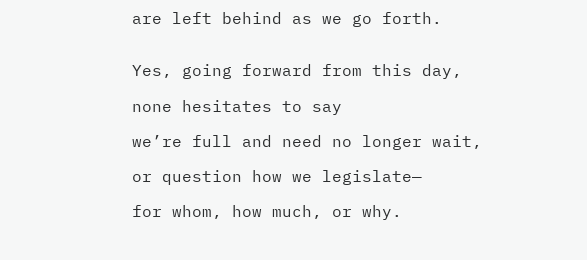are left behind as we go forth.


Yes, going forward from this day,

none hesitates to say

we’re full and need no longer wait,

or question how we legislate—

for whom, how much, or why.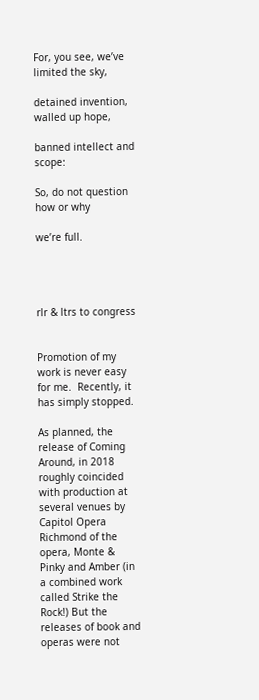For, you see, we’ve limited the sky,

detained invention, walled up hope,

banned intellect and scope:

So, do not question how or why

we’re full.




rlr & ltrs to congress


Promotion of my work is never easy for me.  Recently, it has simply stopped.

As planned, the release of Coming Around, in 2018 roughly coincided with production at several venues by Capitol Opera Richmond of the opera, Monte & Pinky and Amber (in a combined work called Strike the Rock!) But the releases of book and operas were not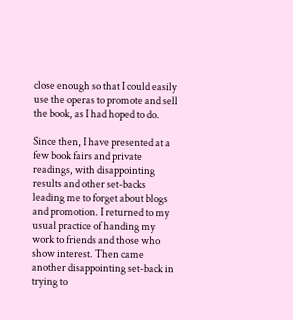close enough so that I could easily use the operas to promote and sell the book, as I had hoped to do.

Since then, I have presented at a few book fairs and private readings, with disappointing results and other set-backs leading me to forget about blogs and promotion. I returned to my usual practice of handing my work to friends and those who show interest. Then came another disappointing set-back in trying to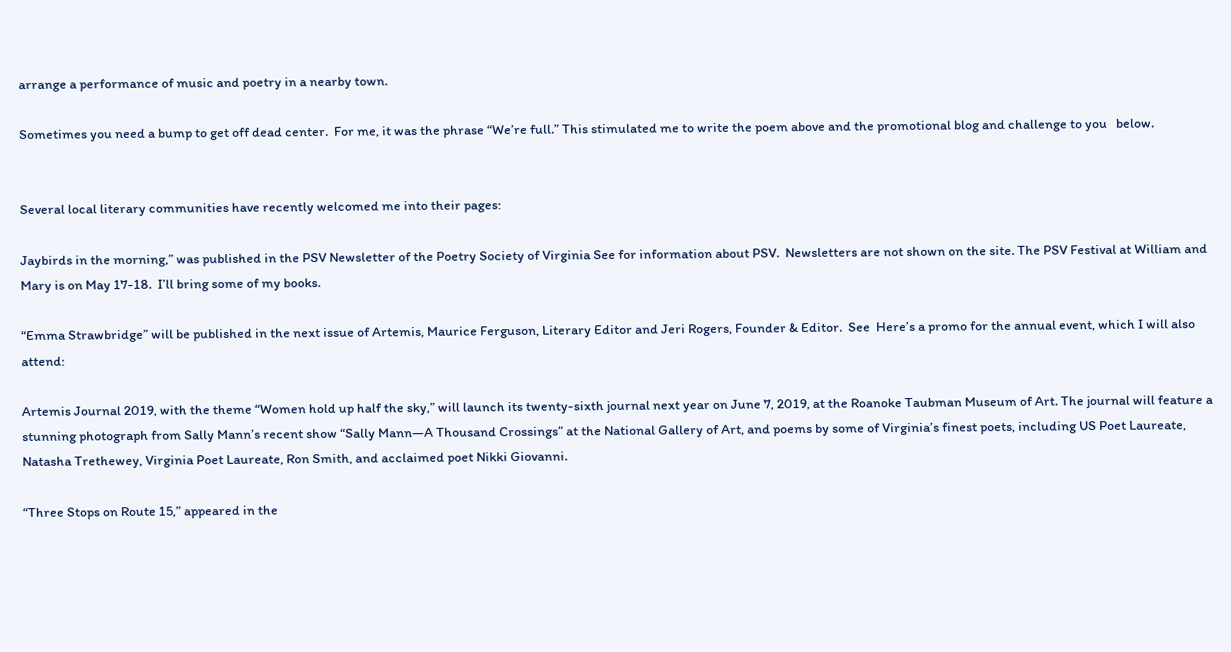arrange a performance of music and poetry in a nearby town.

Sometimes you need a bump to get off dead center.  For me, it was the phrase “We’re full.” This stimulated me to write the poem above and the promotional blog and challenge to you   below.


Several local literary communities have recently welcomed me into their pages:

Jaybirds in the morning,” was published in the PSV Newsletter of the Poetry Society of Virginia See for information about PSV.  Newsletters are not shown on the site. The PSV Festival at William and Mary is on May 17-18.  I’ll bring some of my books.

“Emma Strawbridge” will be published in the next issue of Artemis, Maurice Ferguson, Literary Editor and Jeri Rogers, Founder & Editor.  See  Here’s a promo for the annual event, which I will also attend:

Artemis Journal 2019, with the theme “Women hold up half the sky,” will launch its twenty-sixth journal next year on June 7, 2019, at the Roanoke Taubman Museum of Art. The journal will feature a stunning photograph from Sally Mann’s recent show “Sally Mann—A Thousand Crossings” at the National Gallery of Art, and poems by some of Virginia’s finest poets, including US Poet Laureate, Natasha Trethewey, Virginia Poet Laureate, Ron Smith, and acclaimed poet Nikki Giovanni.

“Three Stops on Route 15,” appeared in the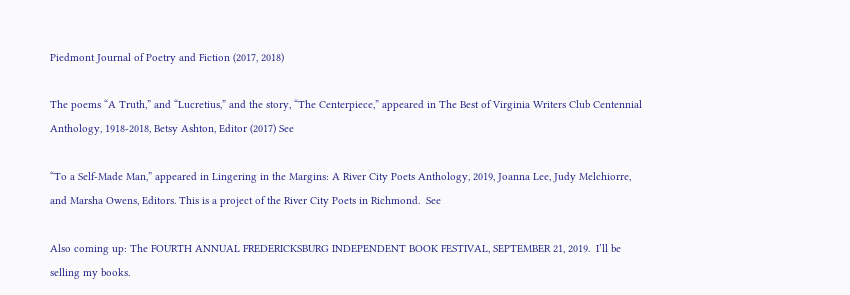Piedmont Journal of Poetry and Fiction (2017, 2018)

The poems “A Truth,” and “Lucretius,” and the story, “The Centerpiece,” appeared in The Best of Virginia Writers Club Centennial Anthology, 1918-2018, Betsy Ashton, Editor (2017) See

“To a Self-Made Man,” appeared in Lingering in the Margins: A River City Poets Anthology, 2019, Joanna Lee, Judy Melchiorre, and Marsha Owens, Editors. This is a project of the River City Poets in Richmond.  See

Also coming up: The FOURTH ANNUAL FREDERICKSBURG INDEPENDENT BOOK FESTIVAL, SEPTEMBER 21, 2019.  I’ll be selling my books.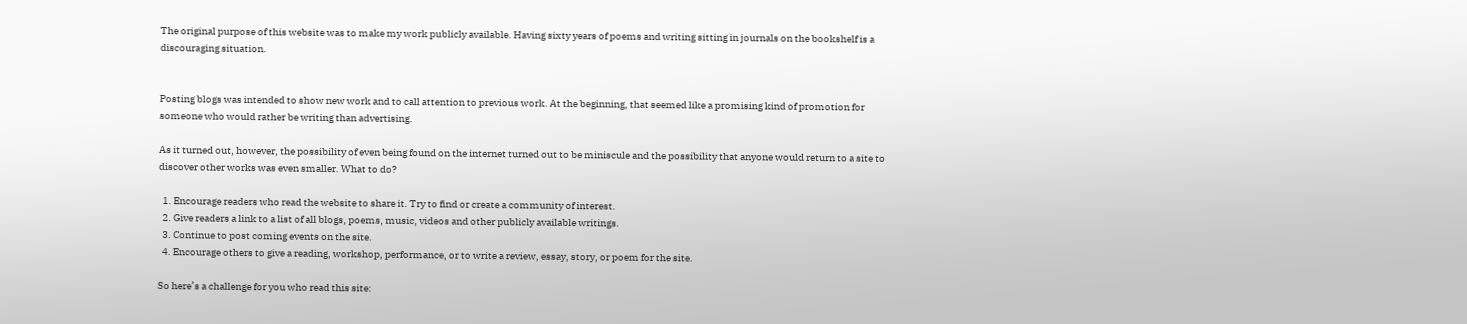The original purpose of this website was to make my work publicly available. Having sixty years of poems and writing sitting in journals on the bookshelf is a discouraging situation.


Posting blogs was intended to show new work and to call attention to previous work. At the beginning, that seemed like a promising kind of promotion for someone who would rather be writing than advertising.

As it turned out, however, the possibility of even being found on the internet turned out to be miniscule and the possibility that anyone would return to a site to discover other works was even smaller. What to do?

  1. Encourage readers who read the website to share it. Try to find or create a community of interest.
  2. Give readers a link to a list of all blogs, poems, music, videos and other publicly available writings.
  3. Continue to post coming events on the site.
  4. Encourage others to give a reading, workshop, performance, or to write a review, essay, story, or poem for the site.

So here’s a challenge for you who read this site: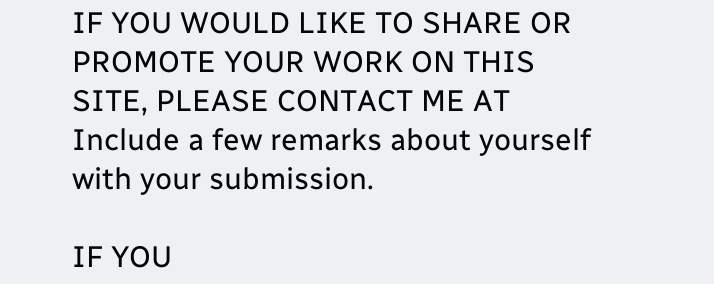IF YOU WOULD LIKE TO SHARE OR PROMOTE YOUR WORK ON THIS SITE, PLEASE CONTACT ME AT  Include a few remarks about yourself with your submission.

IF YOU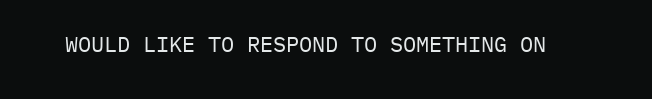WOULD LIKE TO RESPOND TO SOMETHING ON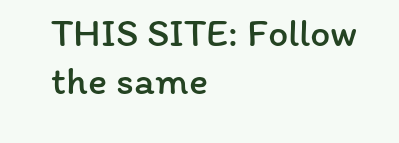THIS SITE: Follow the same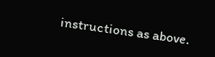instructions as above.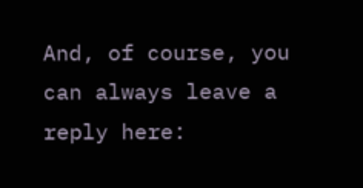And, of course, you can always leave a reply here: